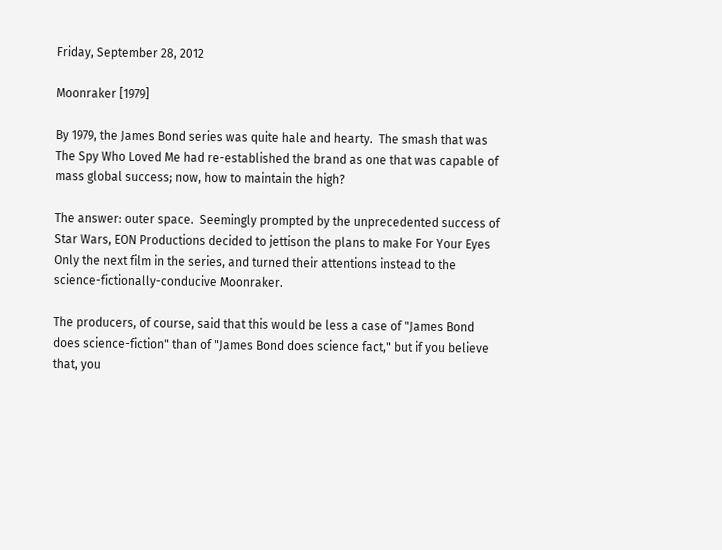Friday, September 28, 2012

Moonraker [1979]

By 1979, the James Bond series was quite hale and hearty.  The smash that was The Spy Who Loved Me had re-established the brand as one that was capable of mass global success; now, how to maintain the high?

The answer: outer space.  Seemingly prompted by the unprecedented success of Star Wars, EON Productions decided to jettison the plans to make For Your Eyes Only the next film in the series, and turned their attentions instead to the science-fictionally-conducive Moonraker.

The producers, of course, said that this would be less a case of "James Bond does science-fiction" than of "James Bond does science fact," but if you believe that, you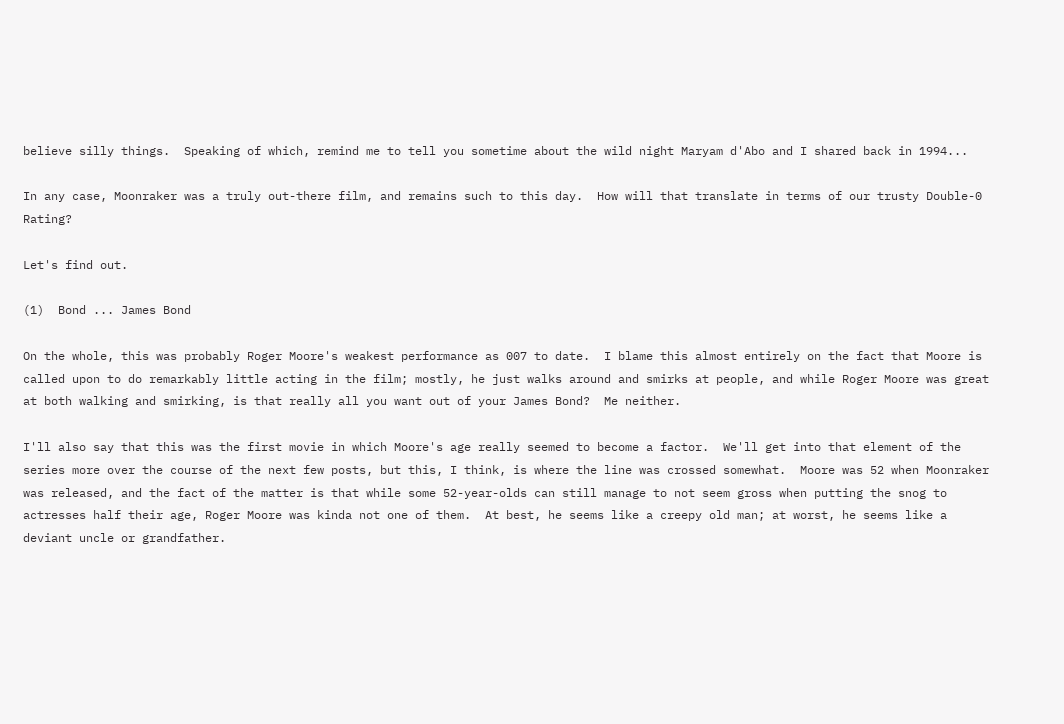believe silly things.  Speaking of which, remind me to tell you sometime about the wild night Maryam d'Abo and I shared back in 1994...

In any case, Moonraker was a truly out-there film, and remains such to this day.  How will that translate in terms of our trusty Double-0 Rating?

Let's find out.

(1)  Bond ... James Bond

On the whole, this was probably Roger Moore's weakest performance as 007 to date.  I blame this almost entirely on the fact that Moore is called upon to do remarkably little acting in the film; mostly, he just walks around and smirks at people, and while Roger Moore was great at both walking and smirking, is that really all you want out of your James Bond?  Me neither.

I'll also say that this was the first movie in which Moore's age really seemed to become a factor.  We'll get into that element of the series more over the course of the next few posts, but this, I think, is where the line was crossed somewhat.  Moore was 52 when Moonraker was released, and the fact of the matter is that while some 52-year-olds can still manage to not seem gross when putting the snog to actresses half their age, Roger Moore was kinda not one of them.  At best, he seems like a creepy old man; at worst, he seems like a deviant uncle or grandfather.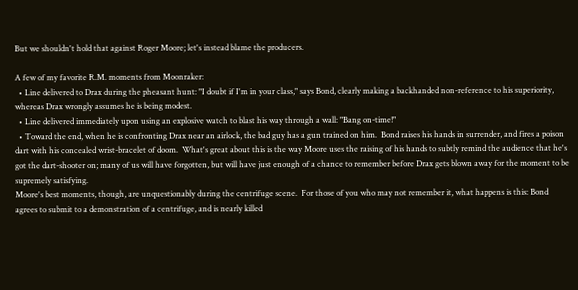But we shouldn't hold that against Roger Moore; let's instead blame the producers.

A few of my favorite R.M. moments from Moonraker:
  • Line delivered to Drax during the pheasant hunt: "I doubt if I'm in your class," says Bond, clearly making a backhanded non-reference to his superiority, whereas Drax wrongly assumes he is being modest.
  • Line delivered immediately upon using an explosive watch to blast his way through a wall: "Bang on-time!"
  • Toward the end, when he is confronting Drax near an airlock, the bad guy has a gun trained on him.  Bond raises his hands in surrender, and fires a poison dart with his concealed wrist-bracelet of doom.  What's great about this is the way Moore uses the raising of his hands to subtly remind the audience that he's got the dart-shooter on; many of us will have forgotten, but will have just enough of a chance to remember before Drax gets blown away for the moment to be supremely satisfying.
Moore's best moments, though, are unquestionably during the centrifuge scene.  For those of you who may not remember it, what happens is this: Bond agrees to submit to a demonstration of a centrifuge, and is nearly killed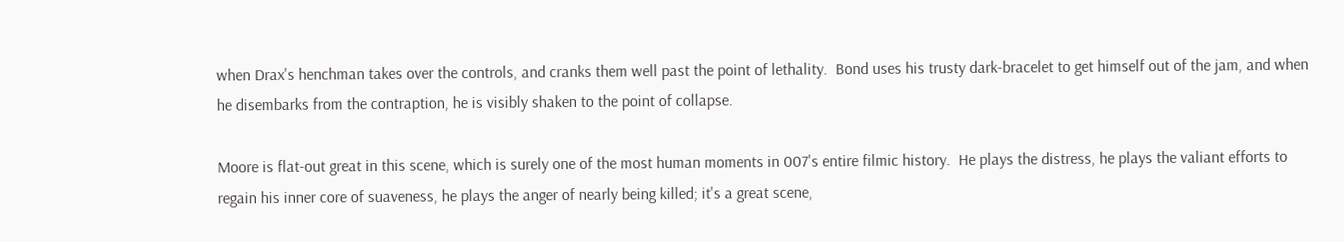when Drax's henchman takes over the controls, and cranks them well past the point of lethality.  Bond uses his trusty dark-bracelet to get himself out of the jam, and when he disembarks from the contraption, he is visibly shaken to the point of collapse.

Moore is flat-out great in this scene, which is surely one of the most human moments in 007's entire filmic history.  He plays the distress, he plays the valiant efforts to regain his inner core of suaveness, he plays the anger of nearly being killed; it's a great scene,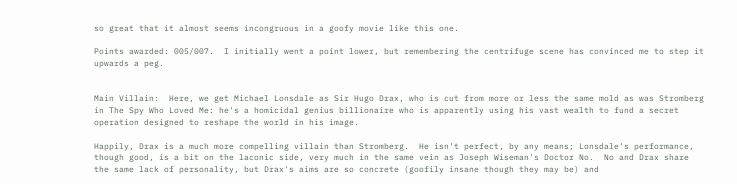so great that it almost seems incongruous in a goofy movie like this one.

Points awarded: 005/007.  I initially went a point lower, but remembering the centrifuge scene has convinced me to step it upwards a peg.


Main Villain:  Here, we get Michael Lonsdale as Sir Hugo Drax, who is cut from more or less the same mold as was Stromberg in The Spy Who Loved Me: he's a homicidal genius billionaire who is apparently using his vast wealth to fund a secret operation designed to reshape the world in his image.

Happily, Drax is a much more compelling villain than Stromberg.  He isn't perfect, by any means; Lonsdale's performance, though good, is a bit on the laconic side, very much in the same vein as Joseph Wiseman's Doctor No.  No and Drax share the same lack of personality, but Drax's aims are so concrete (goofily insane though they may be) and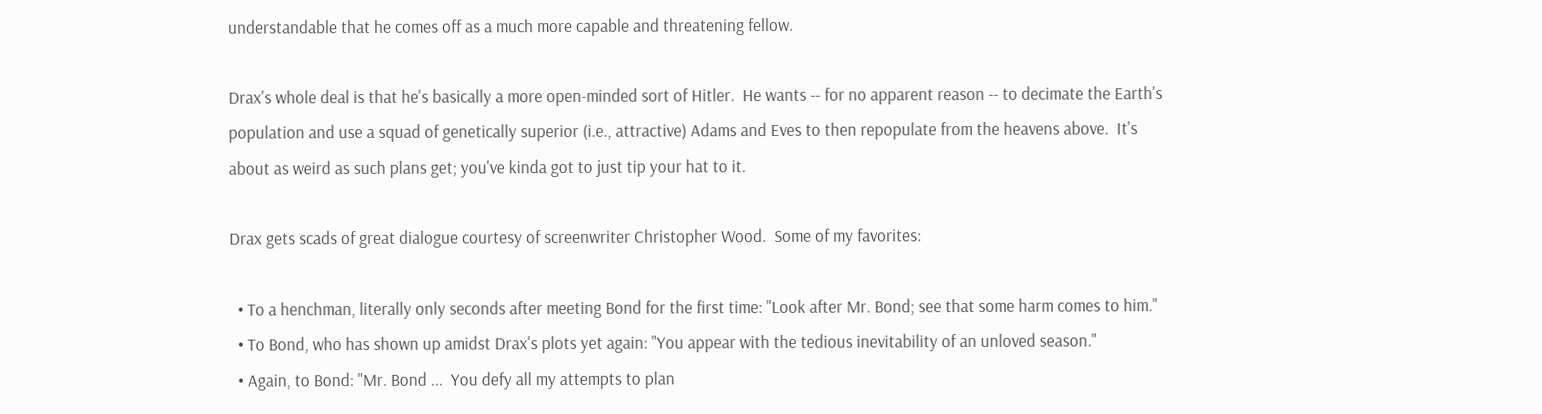understandable that he comes off as a much more capable and threatening fellow.

Drax's whole deal is that he's basically a more open-minded sort of Hitler.  He wants -- for no apparent reason -- to decimate the Earth's population and use a squad of genetically superior (i.e., attractive) Adams and Eves to then repopulate from the heavens above.  It's about as weird as such plans get; you've kinda got to just tip your hat to it.

Drax gets scads of great dialogue courtesy of screenwriter Christopher Wood.  Some of my favorites:

  • To a henchman, literally only seconds after meeting Bond for the first time: "Look after Mr. Bond; see that some harm comes to him."
  • To Bond, who has shown up amidst Drax's plots yet again: "You appear with the tedious inevitability of an unloved season."
  • Again, to Bond: "Mr. Bond ...  You defy all my attempts to plan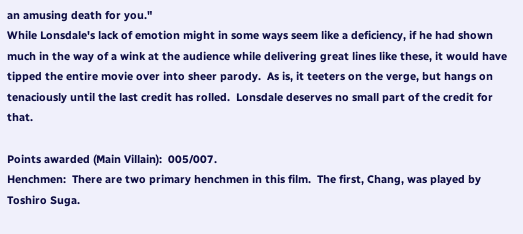an amusing death for you."
While Lonsdale's lack of emotion might in some ways seem like a deficiency, if he had shown much in the way of a wink at the audience while delivering great lines like these, it would have tipped the entire movie over into sheer parody.  As is, it teeters on the verge, but hangs on tenaciously until the last credit has rolled.  Lonsdale deserves no small part of the credit for that.

Points awarded (Main Villain):  005/007.
Henchmen:  There are two primary henchmen in this film.  The first, Chang, was played by Toshiro Suga.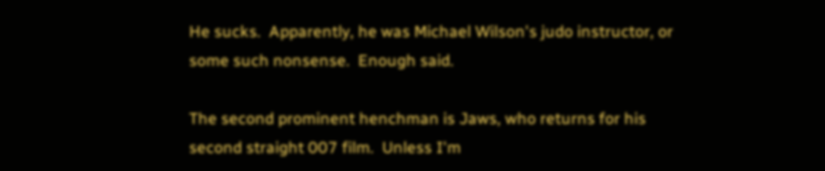He sucks.  Apparently, he was Michael Wilson's judo instructor, or some such nonsense.  Enough said.

The second prominent henchman is Jaws, who returns for his second straight 007 film.  Unless I'm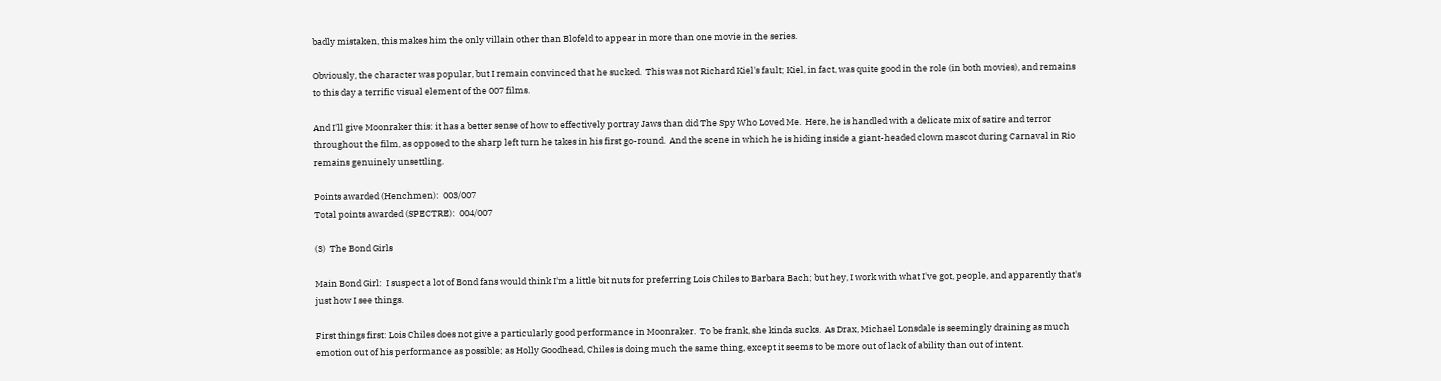badly mistaken, this makes him the only villain other than Blofeld to appear in more than one movie in the series.

Obviously, the character was popular, but I remain convinced that he sucked.  This was not Richard Kiel's fault; Kiel, in fact, was quite good in the role (in both movies), and remains to this day a terrific visual element of the 007 films.

And I'll give Moonraker this: it has a better sense of how to effectively portray Jaws than did The Spy Who Loved Me.  Here, he is handled with a delicate mix of satire and terror throughout the film, as opposed to the sharp left turn he takes in his first go-round.  And the scene in which he is hiding inside a giant-headed clown mascot during Carnaval in Rio remains genuinely unsettling.

Points awarded (Henchmen):  003/007
Total points awarded (SPECTRE):  004/007

(3)  The Bond Girls

Main Bond Girl:  I suspect a lot of Bond fans would think I'm a little bit nuts for preferring Lois Chiles to Barbara Bach; but hey, I work with what I've got, people, and apparently that's just how I see things.

First things first: Lois Chiles does not give a particularly good performance in Moonraker.  To be frank, she kinda sucks.  As Drax, Michael Lonsdale is seemingly draining as much emotion out of his performance as possible; as Holly Goodhead, Chiles is doing much the same thing, except it seems to be more out of lack of ability than out of intent.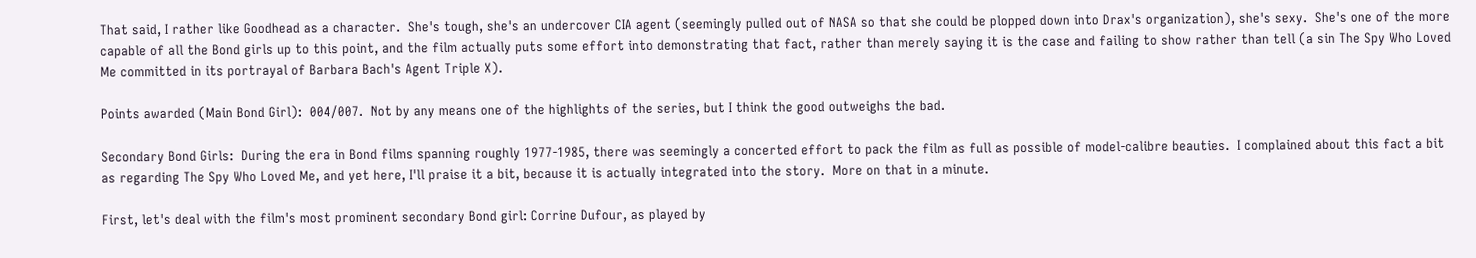That said, I rather like Goodhead as a character.  She's tough, she's an undercover CIA agent (seemingly pulled out of NASA so that she could be plopped down into Drax's organization), she's sexy.  She's one of the more capable of all the Bond girls up to this point, and the film actually puts some effort into demonstrating that fact, rather than merely saying it is the case and failing to show rather than tell (a sin The Spy Who Loved Me committed in its portrayal of Barbara Bach's Agent Triple X).

Points awarded (Main Bond Girl):  004/007.  Not by any means one of the highlights of the series, but I think the good outweighs the bad.

Secondary Bond Girls:  During the era in Bond films spanning roughly 1977-1985, there was seemingly a concerted effort to pack the film as full as possible of model-calibre beauties.  I complained about this fact a bit as regarding The Spy Who Loved Me, and yet here, I'll praise it a bit, because it is actually integrated into the story.  More on that in a minute.

First, let's deal with the film's most prominent secondary Bond girl: Corrine Dufour, as played by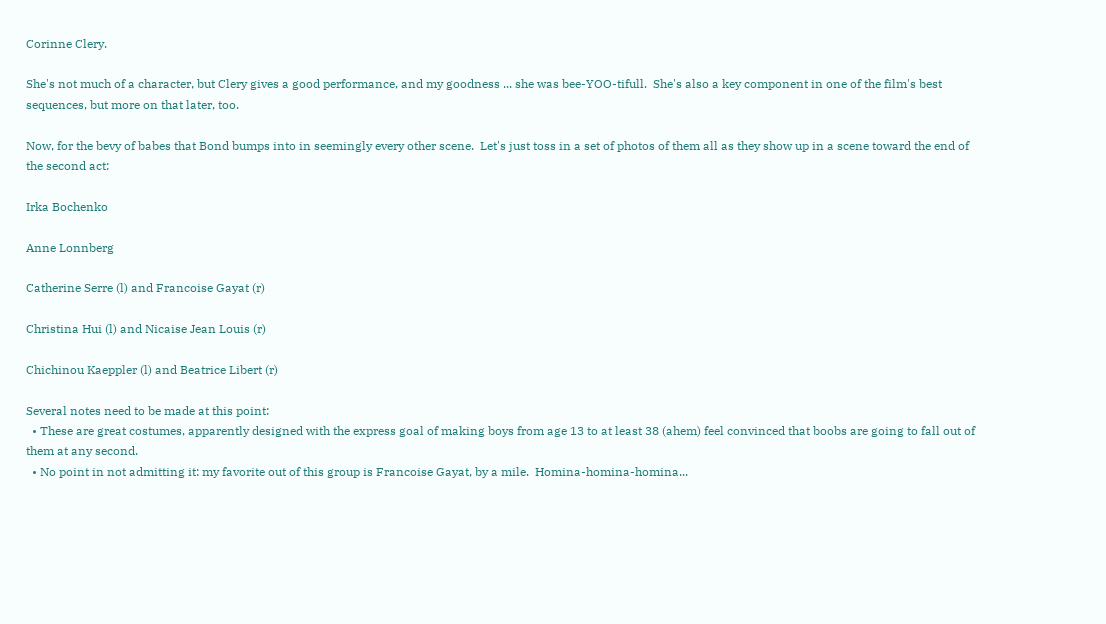Corinne Clery.

She's not much of a character, but Clery gives a good performance, and my goodness ... she was bee-YOO-tifull.  She's also a key component in one of the film's best sequences, but more on that later, too.

Now, for the bevy of babes that Bond bumps into in seemingly every other scene.  Let's just toss in a set of photos of them all as they show up in a scene toward the end of the second act:

Irka Bochenko

Anne Lonnberg

Catherine Serre (l) and Francoise Gayat (r)

Christina Hui (l) and Nicaise Jean Louis (r)

Chichinou Kaeppler (l) and Beatrice Libert (r)

Several notes need to be made at this point:
  • These are great costumes, apparently designed with the express goal of making boys from age 13 to at least 38 (ahem) feel convinced that boobs are going to fall out of them at any second.
  • No point in not admitting it: my favorite out of this group is Francoise Gayat, by a mile.  Homina-homina-homina...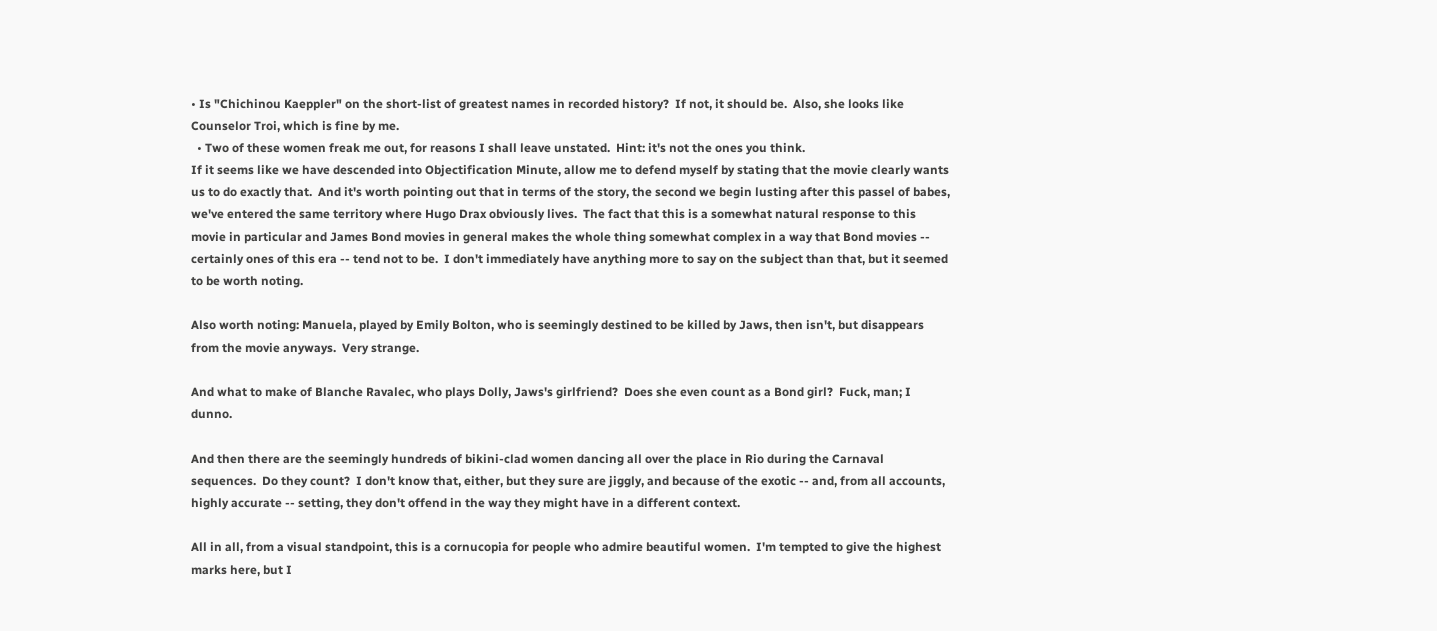• Is "Chichinou Kaeppler" on the short-list of greatest names in recorded history?  If not, it should be.  Also, she looks like Counselor Troi, which is fine by me.
  • Two of these women freak me out, for reasons I shall leave unstated.  Hint: it's not the ones you think.
If it seems like we have descended into Objectification Minute, allow me to defend myself by stating that the movie clearly wants us to do exactly that.  And it's worth pointing out that in terms of the story, the second we begin lusting after this passel of babes, we've entered the same territory where Hugo Drax obviously lives.  The fact that this is a somewhat natural response to this movie in particular and James Bond movies in general makes the whole thing somewhat complex in a way that Bond movies -- certainly ones of this era -- tend not to be.  I don't immediately have anything more to say on the subject than that, but it seemed to be worth noting.

Also worth noting: Manuela, played by Emily Bolton, who is seemingly destined to be killed by Jaws, then isn't, but disappears from the movie anyways.  Very strange.

And what to make of Blanche Ravalec, who plays Dolly, Jaws's girlfriend?  Does she even count as a Bond girl?  Fuck, man; I dunno.

And then there are the seemingly hundreds of bikini-clad women dancing all over the place in Rio during the Carnaval sequences.  Do they count?  I don't know that, either, but they sure are jiggly, and because of the exotic -- and, from all accounts, highly accurate -- setting, they don't offend in the way they might have in a different context.

All in all, from a visual standpoint, this is a cornucopia for people who admire beautiful women.  I'm tempted to give the highest marks here, but I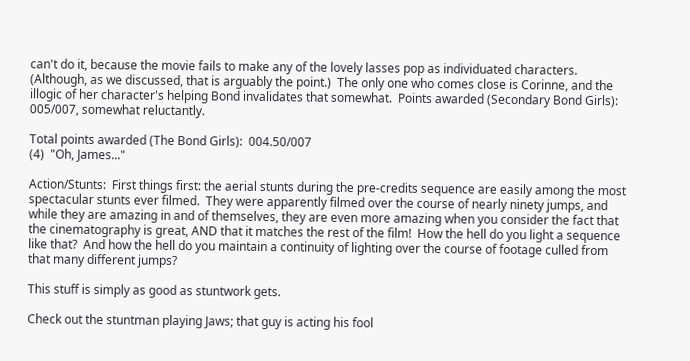can't do it, because the movie fails to make any of the lovely lasses pop as individuated characters.  (Although, as we discussed, that is arguably the point.)  The only one who comes close is Corinne, and the illogic of her character's helping Bond invalidates that somewhat.  Points awarded (Secondary Bond Girls):  005/007, somewhat reluctantly.

Total points awarded (The Bond Girls):  004.50/007
(4)  "Oh, James..."

Action/Stunts:  First things first: the aerial stunts during the pre-credits sequence are easily among the most spectacular stunts ever filmed.  They were apparently filmed over the course of nearly ninety jumps, and while they are amazing in and of themselves, they are even more amazing when you consider the fact that the cinematography is great, AND that it matches the rest of the film!  How the hell do you light a sequence like that?  And how the hell do you maintain a continuity of lighting over the course of footage culled from that many different jumps?

This stuff is simply as good as stuntwork gets.

Check out the stuntman playing Jaws; that guy is acting his fool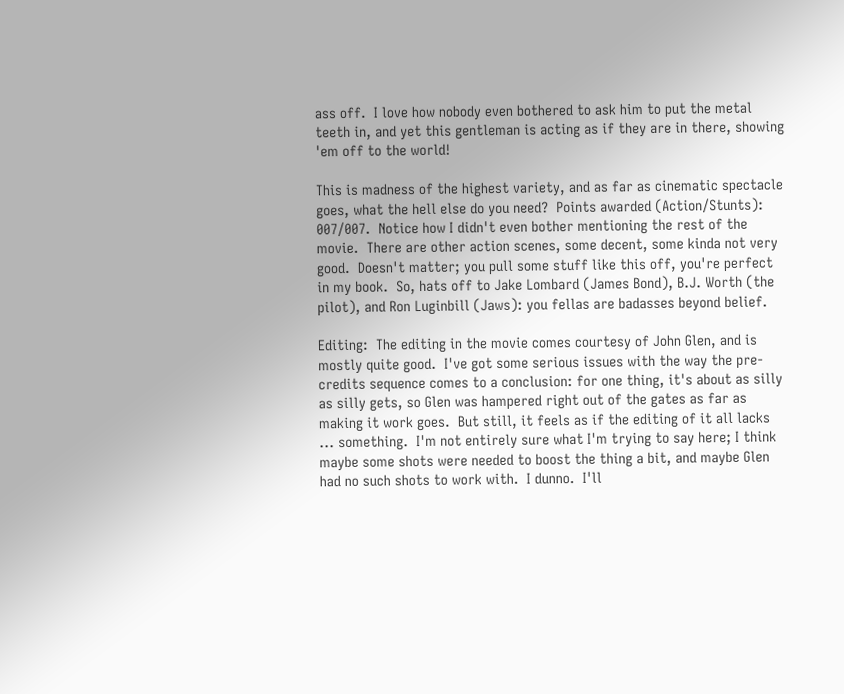ass off.  I love how nobody even bothered to ask him to put the metal teeth in, and yet this gentleman is acting as if they are in there, showing 'em off to the world!

This is madness of the highest variety, and as far as cinematic spectacle goes, what the hell else do you need?  Points awarded (Action/Stunts): 007/007.  Notice how I didn't even bother mentioning the rest of the movie.  There are other action scenes, some decent, some kinda not very good.  Doesn't matter; you pull some stuff like this off, you're perfect in my book.  So, hats off to Jake Lombard (James Bond), B.J. Worth (the pilot), and Ron Luginbill (Jaws): you fellas are badasses beyond belief.

Editing:  The editing in the movie comes courtesy of John Glen, and is mostly quite good.  I've got some serious issues with the way the pre-credits sequence comes to a conclusion: for one thing, it's about as silly as silly gets, so Glen was hampered right out of the gates as far as making it work goes.  But still, it feels as if the editing of it all lacks ... something.  I'm not entirely sure what I'm trying to say here; I think maybe some shots were needed to boost the thing a bit, and maybe Glen had no such shots to work with.  I dunno.  I'll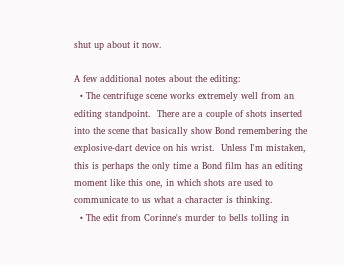shut up about it now.

A few additional notes about the editing:
  • The centrifuge scene works extremely well from an editing standpoint.  There are a couple of shots inserted into the scene that basically show Bond remembering the explosive-dart device on his wrist.  Unless I'm mistaken, this is perhaps the only time a Bond film has an editing moment like this one, in which shots are used to communicate to us what a character is thinking.
  • The edit from Corinne's murder to bells tolling in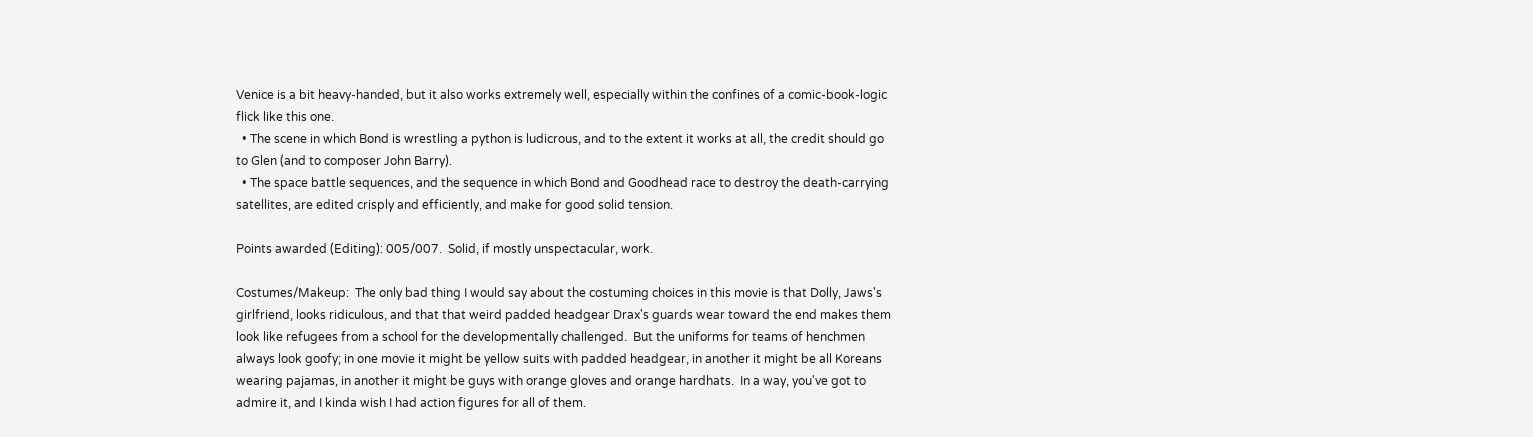Venice is a bit heavy-handed, but it also works extremely well, especially within the confines of a comic-book-logic flick like this one.
  • The scene in which Bond is wrestling a python is ludicrous, and to the extent it works at all, the credit should go to Glen (and to composer John Barry).
  • The space battle sequences, and the sequence in which Bond and Goodhead race to destroy the death-carrying satellites, are edited crisply and efficiently, and make for good solid tension.

Points awarded (Editing): 005/007.  Solid, if mostly unspectacular, work.

Costumes/Makeup:  The only bad thing I would say about the costuming choices in this movie is that Dolly, Jaws's girlfriend, looks ridiculous, and that that weird padded headgear Drax's guards wear toward the end makes them look like refugees from a school for the developmentally challenged.  But the uniforms for teams of henchmen always look goofy; in one movie it might be yellow suits with padded headgear, in another it might be all Koreans wearing pajamas, in another it might be guys with orange gloves and orange hardhats.  In a way, you've got to admire it, and I kinda wish I had action figures for all of them.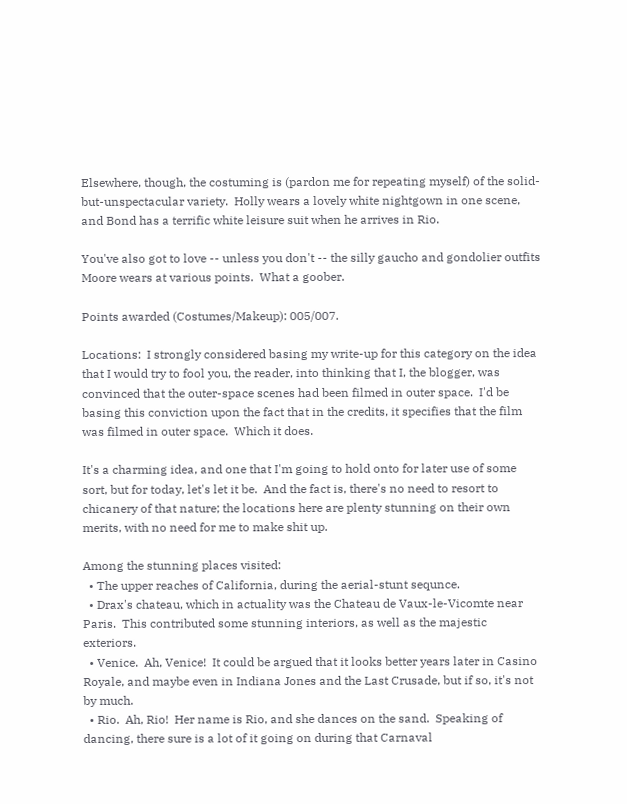Elsewhere, though, the costuming is (pardon me for repeating myself) of the solid-but-unspectacular variety.  Holly wears a lovely white nightgown in one scene, and Bond has a terrific white leisure suit when he arrives in Rio.

You've also got to love -- unless you don't -- the silly gaucho and gondolier outfits Moore wears at various points.  What a goober.

Points awarded (Costumes/Makeup): 005/007.

Locations:  I strongly considered basing my write-up for this category on the idea that I would try to fool you, the reader, into thinking that I, the blogger, was convinced that the outer-space scenes had been filmed in outer space.  I'd be basing this conviction upon the fact that in the credits, it specifies that the film was filmed in outer space.  Which it does.

It's a charming idea, and one that I'm going to hold onto for later use of some sort, but for today, let's let it be.  And the fact is, there's no need to resort to chicanery of that nature; the locations here are plenty stunning on their own merits, with no need for me to make shit up.

Among the stunning places visited:
  • The upper reaches of California, during the aerial-stunt sequnce.
  • Drax's chateau, which in actuality was the Chateau de Vaux-le-Vicomte near Paris.  This contributed some stunning interiors, as well as the majestic exteriors.
  • Venice.  Ah, Venice!  It could be argued that it looks better years later in Casino Royale, and maybe even in Indiana Jones and the Last Crusade, but if so, it's not by much.
  • Rio.  Ah, Rio!  Her name is Rio, and she dances on the sand.  Speaking of dancing, there sure is a lot of it going on during that Carnaval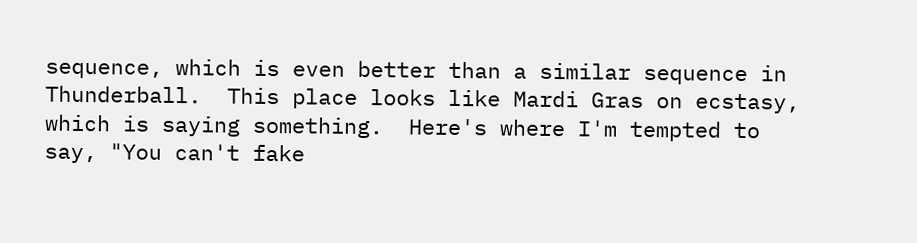sequence, which is even better than a similar sequence in Thunderball.  This place looks like Mardi Gras on ecstasy, which is saying something.  Here's where I'm tempted to say, "You can't fake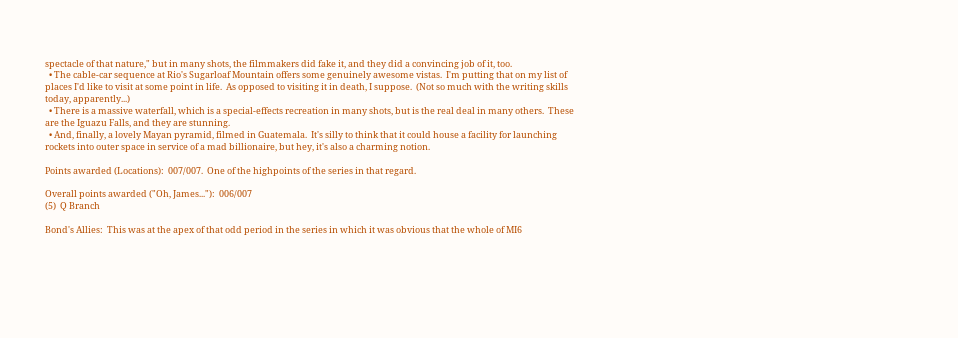spectacle of that nature," but in many shots, the filmmakers did fake it, and they did a convincing job of it, too.
  • The cable-car sequence at Rio's Sugarloaf Mountain offers some genuinely awesome vistas.  I'm putting that on my list of places I'd like to visit at some point in life.  As opposed to visiting it in death, I suppose.  (Not so much with the writing skills today, apparently...)
  • There is a massive waterfall, which is a special-effects recreation in many shots, but is the real deal in many others.  These are the Iguazu Falls, and they are stunning.
  • And, finally, a lovely Mayan pyramid, filmed in Guatemala.  It's silly to think that it could house a facility for launching rockets into outer space in service of a mad billionaire, but hey, it's also a charming notion.

Points awarded (Locations):  007/007.  One of the highpoints of the series in that regard.

Overall points awarded ("Oh, James..."):  006/007
(5)  Q Branch

Bond's Allies:  This was at the apex of that odd period in the series in which it was obvious that the whole of MI6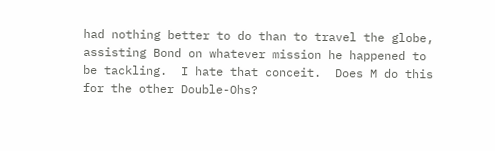had nothing better to do than to travel the globe, assisting Bond on whatever mission he happened to be tackling.  I hate that conceit.  Does M do this for the other Double-Ohs?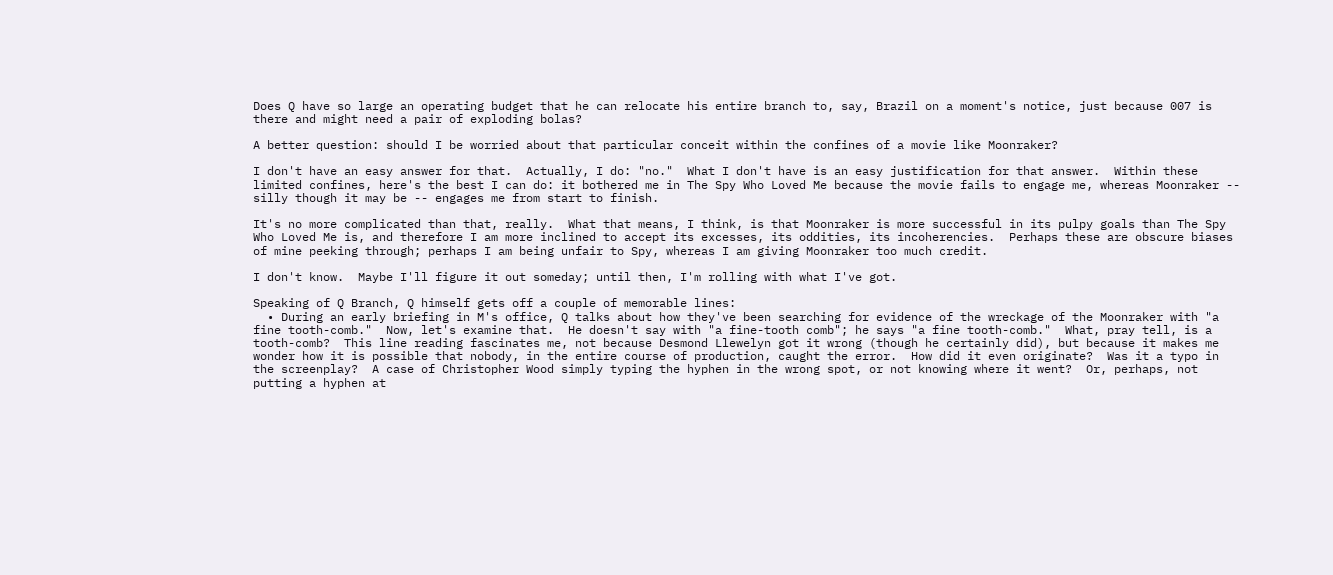Does Q have so large an operating budget that he can relocate his entire branch to, say, Brazil on a moment's notice, just because 007 is there and might need a pair of exploding bolas?

A better question: should I be worried about that particular conceit within the confines of a movie like Moonraker?

I don't have an easy answer for that.  Actually, I do: "no."  What I don't have is an easy justification for that answer.  Within these limited confines, here's the best I can do: it bothered me in The Spy Who Loved Me because the movie fails to engage me, whereas Moonraker -- silly though it may be -- engages me from start to finish.

It's no more complicated than that, really.  What that means, I think, is that Moonraker is more successful in its pulpy goals than The Spy Who Loved Me is, and therefore I am more inclined to accept its excesses, its oddities, its incoherencies.  Perhaps these are obscure biases of mine peeking through; perhaps I am being unfair to Spy, whereas I am giving Moonraker too much credit.

I don't know.  Maybe I'll figure it out someday; until then, I'm rolling with what I've got.

Speaking of Q Branch, Q himself gets off a couple of memorable lines:
  • During an early briefing in M's office, Q talks about how they've been searching for evidence of the wreckage of the Moonraker with "a fine tooth-comb."  Now, let's examine that.  He doesn't say with "a fine-tooth comb"; he says "a fine tooth-comb."  What, pray tell, is a tooth-comb?  This line reading fascinates me, not because Desmond Llewelyn got it wrong (though he certainly did), but because it makes me wonder how it is possible that nobody, in the entire course of production, caught the error.  How did it even originate?  Was it a typo in the screenplay?  A case of Christopher Wood simply typing the hyphen in the wrong spot, or not knowing where it went?  Or, perhaps, not putting a hyphen at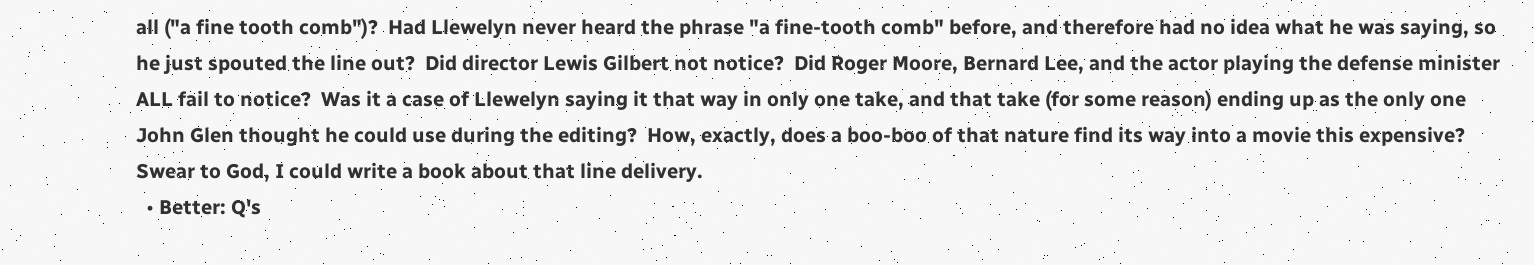all ("a fine tooth comb")?  Had Llewelyn never heard the phrase "a fine-tooth comb" before, and therefore had no idea what he was saying, so he just spouted the line out?  Did director Lewis Gilbert not notice?  Did Roger Moore, Bernard Lee, and the actor playing the defense minister ALL fail to notice?  Was it a case of Llewelyn saying it that way in only one take, and that take (for some reason) ending up as the only one John Glen thought he could use during the editing?  How, exactly, does a boo-boo of that nature find its way into a movie this expensive?  Swear to God, I could write a book about that line delivery.
  • Better: Q's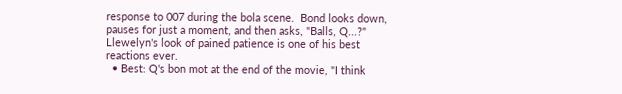response to 007 during the bola scene.  Bond looks down, pauses for just a moment, and then asks, "Balls, Q...?"  Llewelyn's look of pained patience is one of his best reactions ever.
  • Best: Q's bon mot at the end of the movie, "I think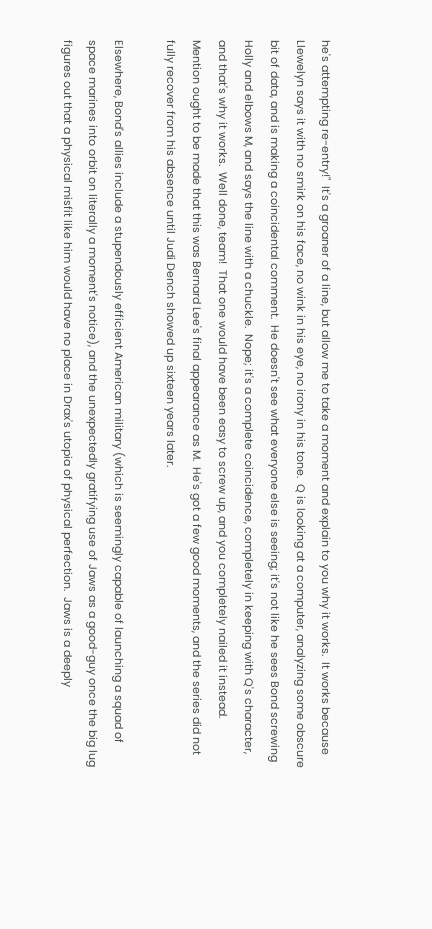he's attempting re-entry!"  It's a groaner of a line, but allow me to take a moment and explain to you why it works.  It works because Llewelyn says it with no smirk on his face, no wink in his eye, no irony in his tone.  Q is looking at a computer, analyzing some obscure bit of data, and is making a coincidental comment.  He doesn't see what everyone else is seeing; it's not like he sees Bond screwing Holly and elbows M, and says the line with a chuckle.  Nope; it's a complete coincidence, completely in keeping with Q's character, and that's why it works.  Well done, team!  That one would have been easy to screw up, and you completely nailed it instead.
Mention ought to be made that this was Bernard Lee's final appearance as M.  He's got a few good moments, and the series did not fully recover from his absence until Judi Dench showed up sixteen years later.

Elsewhere, Bond's allies include a stupendously efficient American military (which is seemingly capable of launching a squad of space marines into orbit on literally a moment's notice), and the unexpectedly gratifying use of Jaws as a good-guy once the big lug figures out that a physical misfit like him would have no place in Drax's utopia of physical perfection.  Jaws is a deeply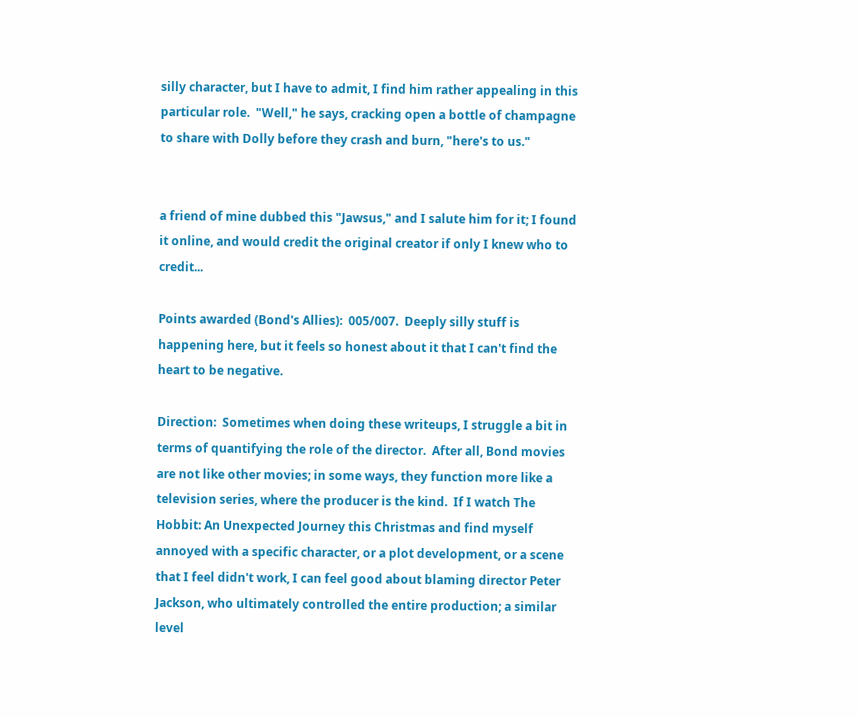silly character, but I have to admit, I find him rather appealing in this particular role.  "Well," he says, cracking open a bottle of champagne to share with Dolly before they crash and burn, "here's to us."


a friend of mine dubbed this "Jawsus," and I salute him for it; I found it online, and would credit the original creator if only I knew who to credit...

Points awarded (Bond's Allies):  005/007.  Deeply silly stuff is happening here, but it feels so honest about it that I can't find the heart to be negative.

Direction:  Sometimes when doing these writeups, I struggle a bit in terms of quantifying the role of the director.  After all, Bond movies are not like other movies; in some ways, they function more like a television series, where the producer is the kind.  If I watch The Hobbit: An Unexpected Journey this Christmas and find myself annoyed with a specific character, or a plot development, or a scene that I feel didn't work, I can feel good about blaming director Peter Jackson, who ultimately controlled the entire production; a similar level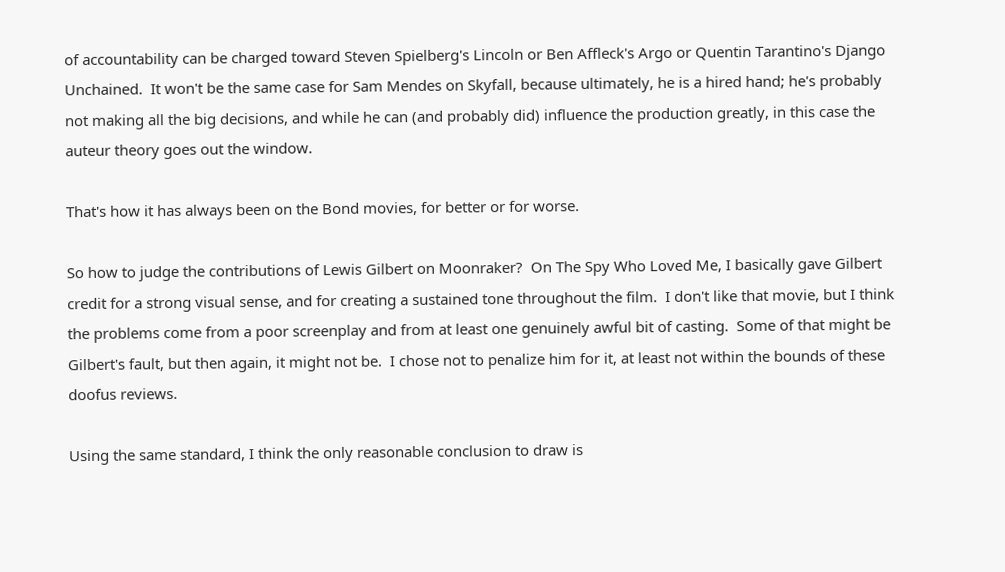of accountability can be charged toward Steven Spielberg's Lincoln or Ben Affleck's Argo or Quentin Tarantino's Django Unchained.  It won't be the same case for Sam Mendes on Skyfall, because ultimately, he is a hired hand; he's probably not making all the big decisions, and while he can (and probably did) influence the production greatly, in this case the auteur theory goes out the window.

That's how it has always been on the Bond movies, for better or for worse.

So how to judge the contributions of Lewis Gilbert on Moonraker?  On The Spy Who Loved Me, I basically gave Gilbert credit for a strong visual sense, and for creating a sustained tone throughout the film.  I don't like that movie, but I think the problems come from a poor screenplay and from at least one genuinely awful bit of casting.  Some of that might be Gilbert's fault, but then again, it might not be.  I chose not to penalize him for it, at least not within the bounds of these doofus reviews.

Using the same standard, I think the only reasonable conclusion to draw is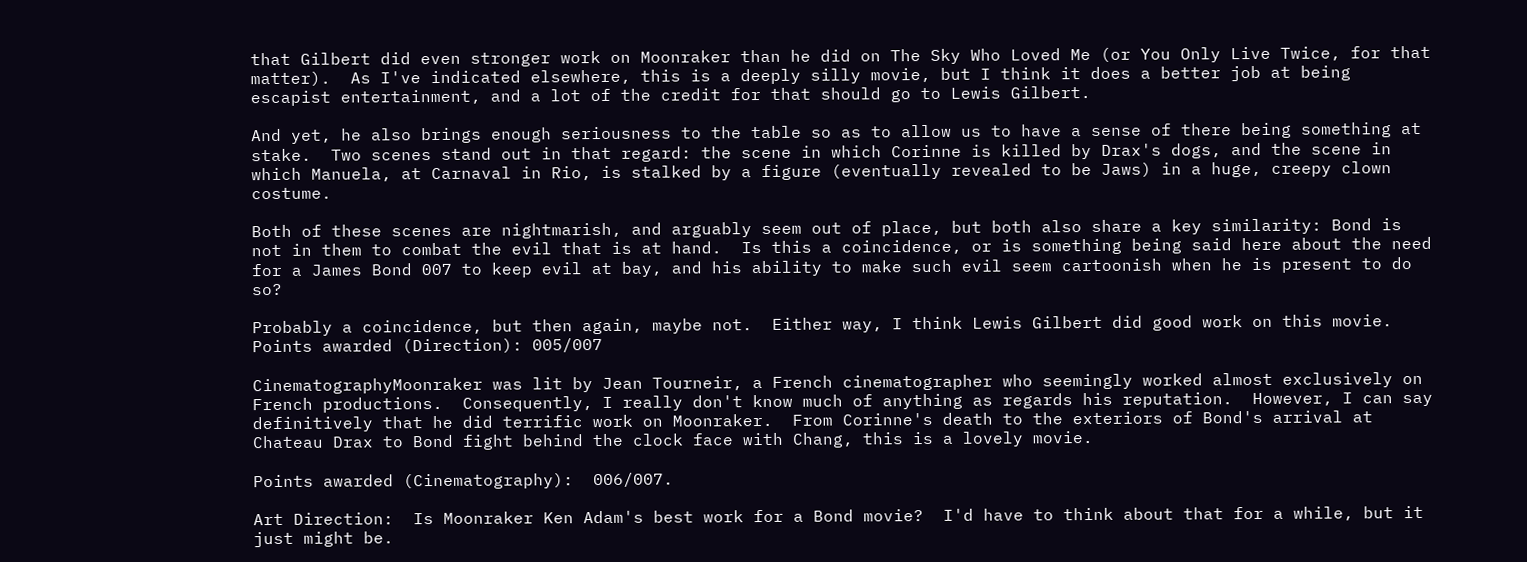that Gilbert did even stronger work on Moonraker than he did on The Sky Who Loved Me (or You Only Live Twice, for that matter).  As I've indicated elsewhere, this is a deeply silly movie, but I think it does a better job at being escapist entertainment, and a lot of the credit for that should go to Lewis Gilbert.

And yet, he also brings enough seriousness to the table so as to allow us to have a sense of there being something at stake.  Two scenes stand out in that regard: the scene in which Corinne is killed by Drax's dogs, and the scene in which Manuela, at Carnaval in Rio, is stalked by a figure (eventually revealed to be Jaws) in a huge, creepy clown costume.

Both of these scenes are nightmarish, and arguably seem out of place, but both also share a key similarity: Bond is not in them to combat the evil that is at hand.  Is this a coincidence, or is something being said here about the need for a James Bond 007 to keep evil at bay, and his ability to make such evil seem cartoonish when he is present to do so?

Probably a coincidence, but then again, maybe not.  Either way, I think Lewis Gilbert did good work on this movie.  Points awarded (Direction): 005/007

CinematographyMoonraker was lit by Jean Tourneir, a French cinematographer who seemingly worked almost exclusively on French productions.  Consequently, I really don't know much of anything as regards his reputation.  However, I can say definitively that he did terrific work on Moonraker.  From Corinne's death to the exteriors of Bond's arrival at Chateau Drax to Bond fight behind the clock face with Chang, this is a lovely movie.

Points awarded (Cinematography):  006/007.

Art Direction:  Is Moonraker Ken Adam's best work for a Bond movie?  I'd have to think about that for a while, but it just might be.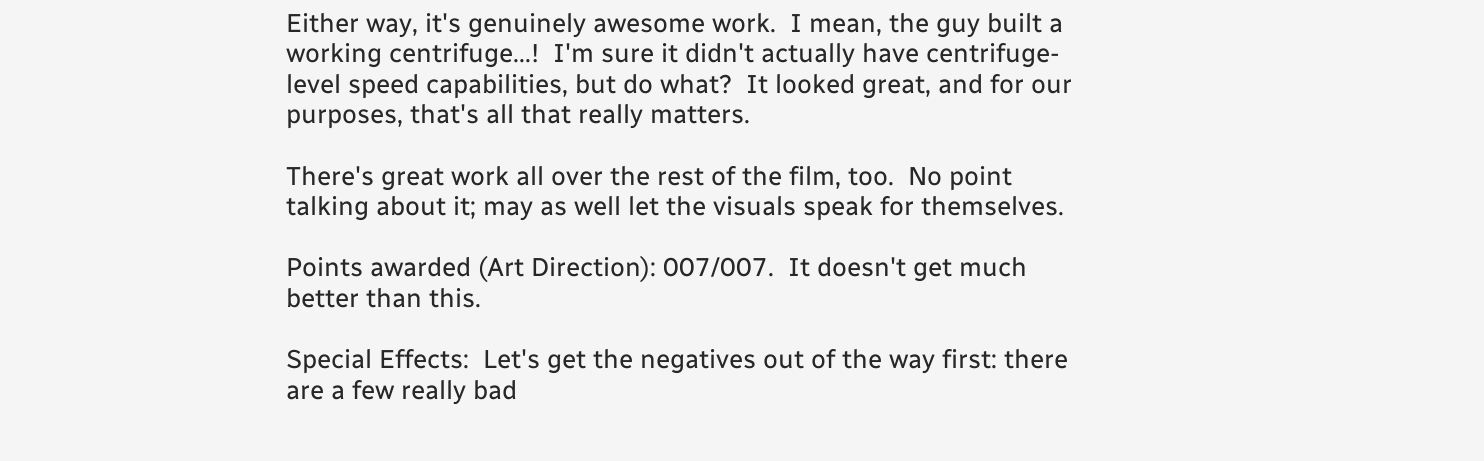Either way, it's genuinely awesome work.  I mean, the guy built a working centrifuge...!  I'm sure it didn't actually have centrifuge-level speed capabilities, but do what?  It looked great, and for our purposes, that's all that really matters.

There's great work all over the rest of the film, too.  No point talking about it; may as well let the visuals speak for themselves.

Points awarded (Art Direction): 007/007.  It doesn't get much better than this.

Special Effects:  Let's get the negatives out of the way first: there are a few really bad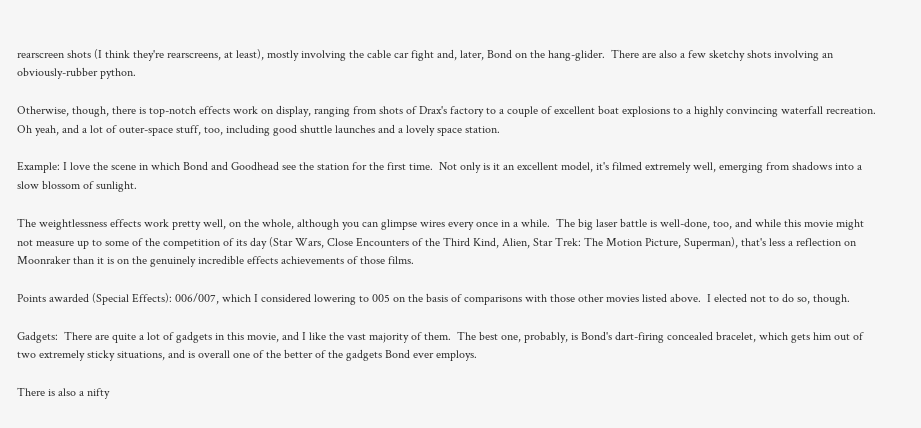rearscreen shots (I think they're rearscreens, at least), mostly involving the cable car fight and, later, Bond on the hang-glider.  There are also a few sketchy shots involving an obviously-rubber python.

Otherwise, though, there is top-notch effects work on display, ranging from shots of Drax's factory to a couple of excellent boat explosions to a highly convincing waterfall recreation.  Oh yeah, and a lot of outer-space stuff, too, including good shuttle launches and a lovely space station.

Example: I love the scene in which Bond and Goodhead see the station for the first time.  Not only is it an excellent model, it's filmed extremely well, emerging from shadows into a slow blossom of sunlight.

The weightlessness effects work pretty well, on the whole, although you can glimpse wires every once in a while.  The big laser battle is well-done, too, and while this movie might not measure up to some of the competition of its day (Star Wars, Close Encounters of the Third Kind, Alien, Star Trek: The Motion Picture, Superman), that's less a reflection on Moonraker than it is on the genuinely incredible effects achievements of those films.

Points awarded (Special Effects): 006/007, which I considered lowering to 005 on the basis of comparisons with those other movies listed above.  I elected not to do so, though.

Gadgets:  There are quite a lot of gadgets in this movie, and I like the vast majority of them.  The best one, probably, is Bond's dart-firing concealed bracelet, which gets him out of two extremely sticky situations, and is overall one of the better of the gadgets Bond ever employs.

There is also a nifty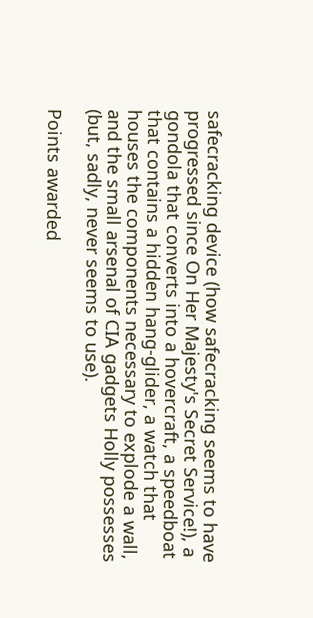safecracking device (how safecracking seems to have progressed since On Her Majesty's Secret Service!), a gondola that converts into a hovercraft, a speedboat that contains a hidden hang-glider, a watch that houses the components necessary to explode a wall, and the small arsenal of CIA gadgets Holly possesses (but, sadly, never seems to use).

Points awarded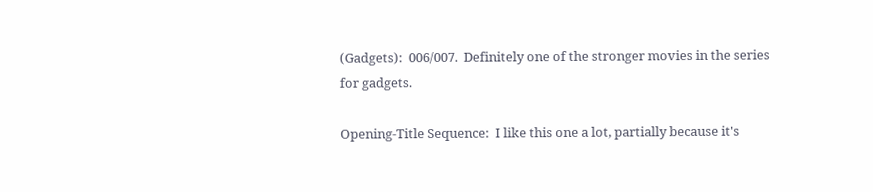(Gadgets):  006/007.  Definitely one of the stronger movies in the series for gadgets.

Opening-Title Sequence:  I like this one a lot, partially because it's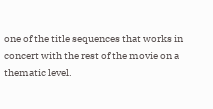one of the title sequences that works in concert with the rest of the movie on a thematic level.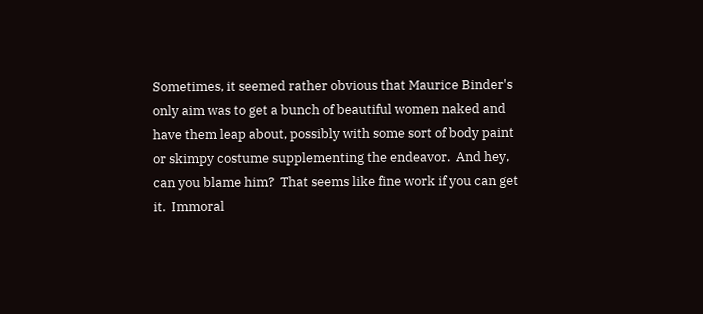Sometimes, it seemed rather obvious that Maurice Binder's only aim was to get a bunch of beautiful women naked and have them leap about, possibly with some sort of body paint or skimpy costume supplementing the endeavor.  And hey, can you blame him?  That seems like fine work if you can get it.  Immoral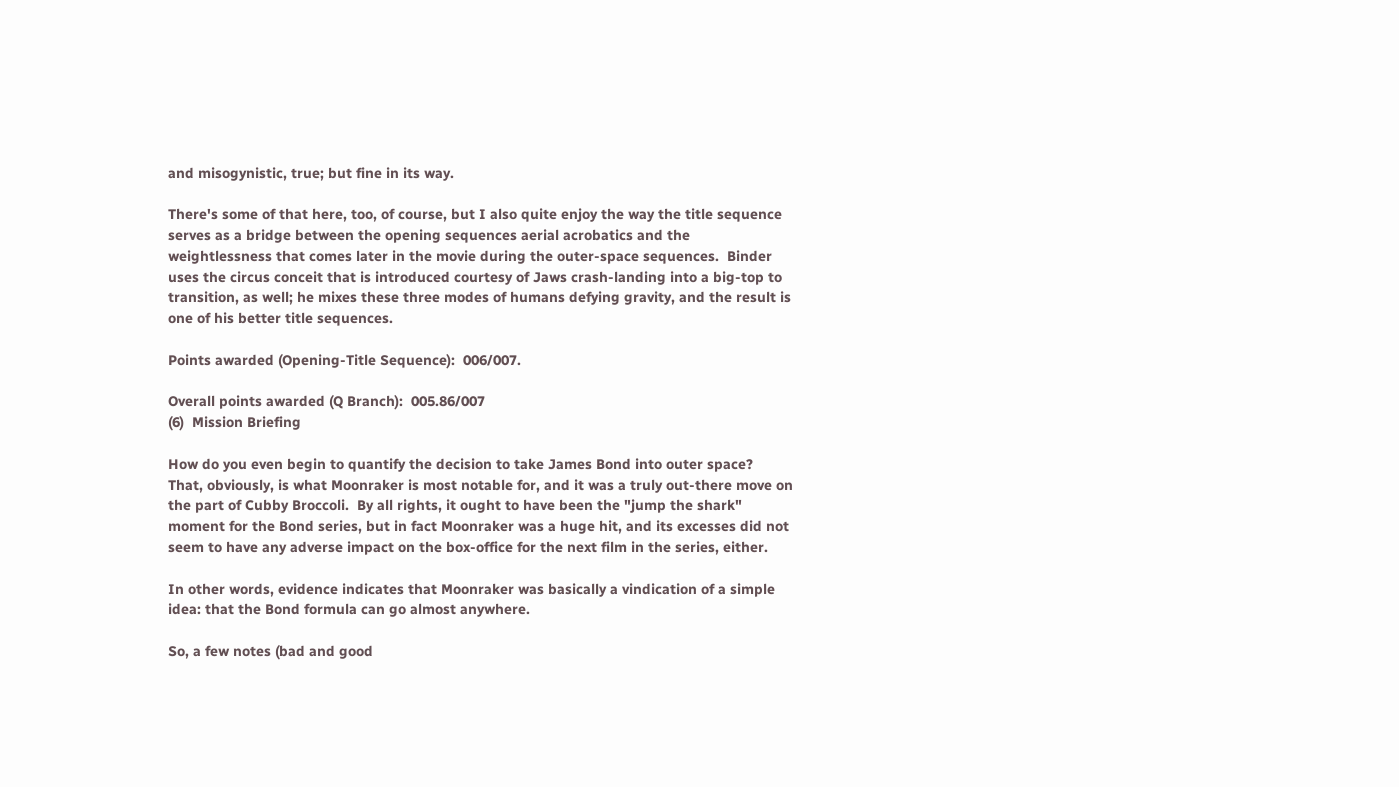and misogynistic, true; but fine in its way.

There's some of that here, too, of course, but I also quite enjoy the way the title sequence serves as a bridge between the opening sequences aerial acrobatics and the weightlessness that comes later in the movie during the outer-space sequences.  Binder uses the circus conceit that is introduced courtesy of Jaws crash-landing into a big-top to transition, as well; he mixes these three modes of humans defying gravity, and the result is one of his better title sequences.

Points awarded (Opening-Title Sequence):  006/007.

Overall points awarded (Q Branch):  005.86/007
(6)  Mission Briefing

How do you even begin to quantify the decision to take James Bond into outer space?  That, obviously, is what Moonraker is most notable for, and it was a truly out-there move on the part of Cubby Broccoli.  By all rights, it ought to have been the "jump the shark" moment for the Bond series, but in fact Moonraker was a huge hit, and its excesses did not seem to have any adverse impact on the box-office for the next film in the series, either.

In other words, evidence indicates that Moonraker was basically a vindication of a simple idea: that the Bond formula can go almost anywhere.

So, a few notes (bad and good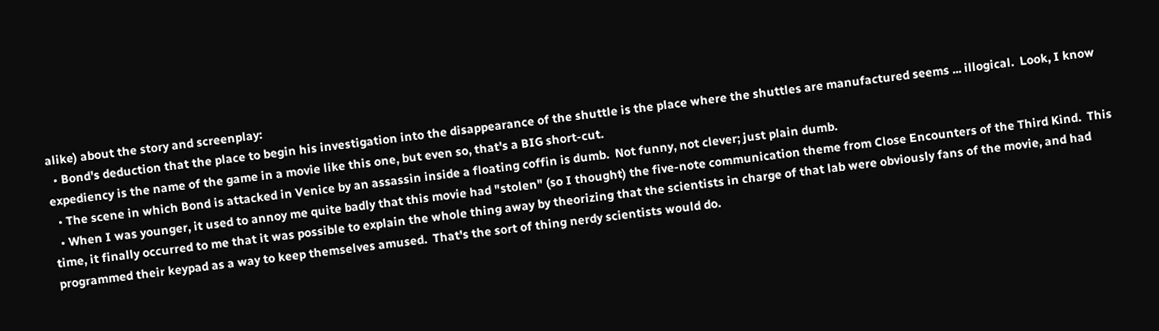alike) about the story and screenplay:
  • Bond's deduction that the place to begin his investigation into the disappearance of the shuttle is the place where the shuttles are manufactured seems ... illogical.  Look, I know expediency is the name of the game in a movie like this one, but even so, that's a BIG short-cut.
  • The scene in which Bond is attacked in Venice by an assassin inside a floating coffin is dumb.  Not funny, not clever; just plain dumb.
  • When I was younger, it used to annoy me quite badly that this movie had "stolen" (so I thought) the five-note communication theme from Close Encounters of the Third Kind.  This time, it finally occurred to me that it was possible to explain the whole thing away by theorizing that the scientists in charge of that lab were obviously fans of the movie, and had programmed their keypad as a way to keep themselves amused.  That's the sort of thing nerdy scientists would do.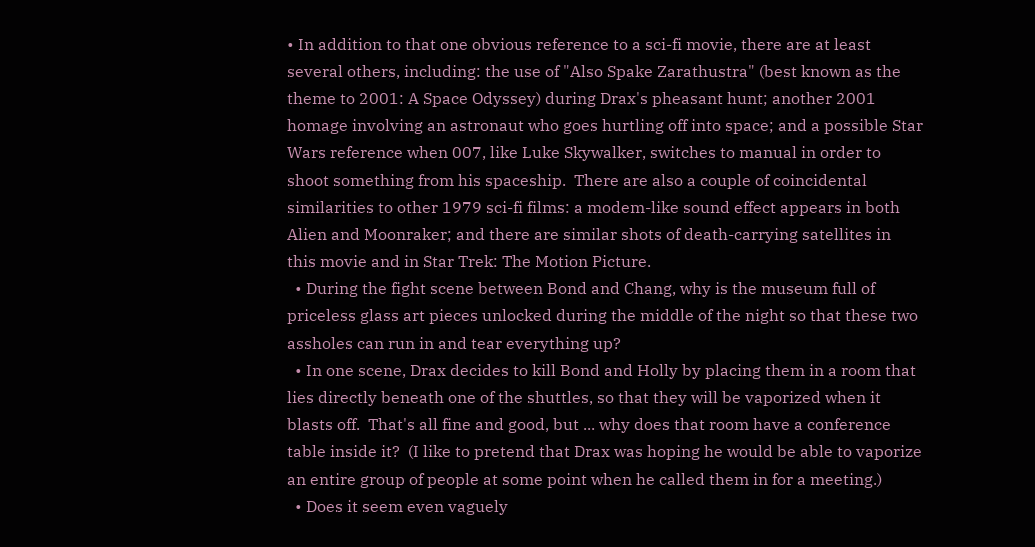• In addition to that one obvious reference to a sci-fi movie, there are at least several others, including: the use of "Also Spake Zarathustra" (best known as the theme to 2001: A Space Odyssey) during Drax's pheasant hunt; another 2001 homage involving an astronaut who goes hurtling off into space; and a possible Star Wars reference when 007, like Luke Skywalker, switches to manual in order to shoot something from his spaceship.  There are also a couple of coincidental similarities to other 1979 sci-fi films: a modem-like sound effect appears in both Alien and Moonraker; and there are similar shots of death-carrying satellites in this movie and in Star Trek: The Motion Picture.
  • During the fight scene between Bond and Chang, why is the museum full of priceless glass art pieces unlocked during the middle of the night so that these two assholes can run in and tear everything up?
  • In one scene, Drax decides to kill Bond and Holly by placing them in a room that lies directly beneath one of the shuttles, so that they will be vaporized when it blasts off.  That's all fine and good, but ... why does that room have a conference table inside it?  (I like to pretend that Drax was hoping he would be able to vaporize an entire group of people at some point when he called them in for a meeting.)
  • Does it seem even vaguely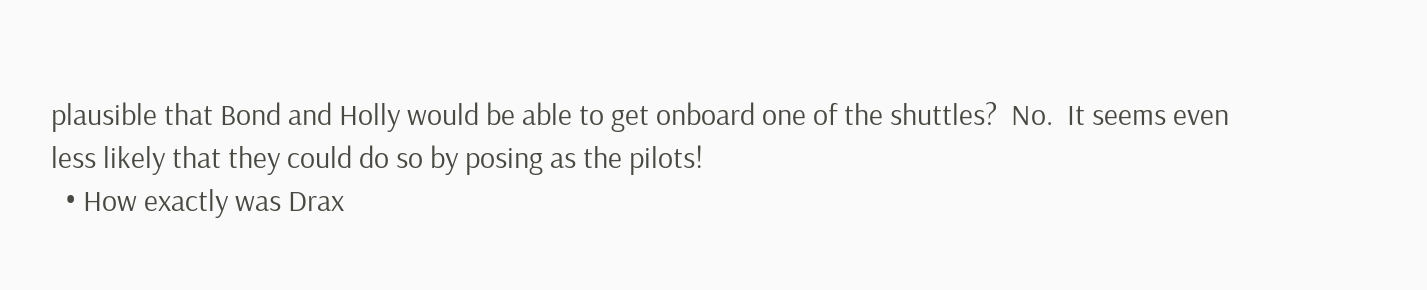plausible that Bond and Holly would be able to get onboard one of the shuttles?  No.  It seems even less likely that they could do so by posing as the pilots!
  • How exactly was Drax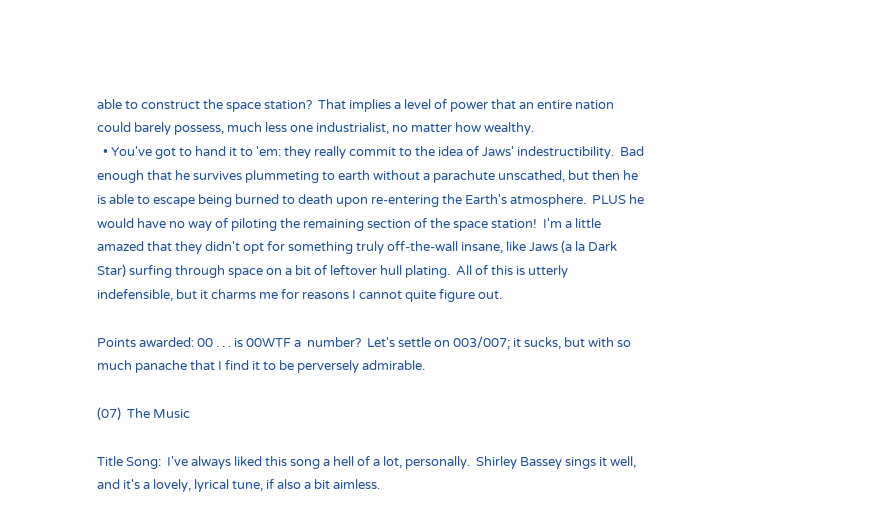able to construct the space station?  That implies a level of power that an entire nation could barely possess, much less one industrialist, no matter how wealthy.
  • You've got to hand it to 'em: they really commit to the idea of Jaws' indestructibility.  Bad enough that he survives plummeting to earth without a parachute unscathed, but then he is able to escape being burned to death upon re-entering the Earth's atmosphere.  PLUS he would have no way of piloting the remaining section of the space station!  I'm a little amazed that they didn't opt for something truly off-the-wall insane, like Jaws (a la Dark Star) surfing through space on a bit of leftover hull plating.  All of this is utterly indefensible, but it charms me for reasons I cannot quite figure out.

Points awarded: 00 . . . is 00WTF a  number?  Let's settle on 003/007; it sucks, but with so much panache that I find it to be perversely admirable.

(07)  The Music

Title Song:  I've always liked this song a hell of a lot, personally.  Shirley Bassey sings it well, and it's a lovely, lyrical tune, if also a bit aimless.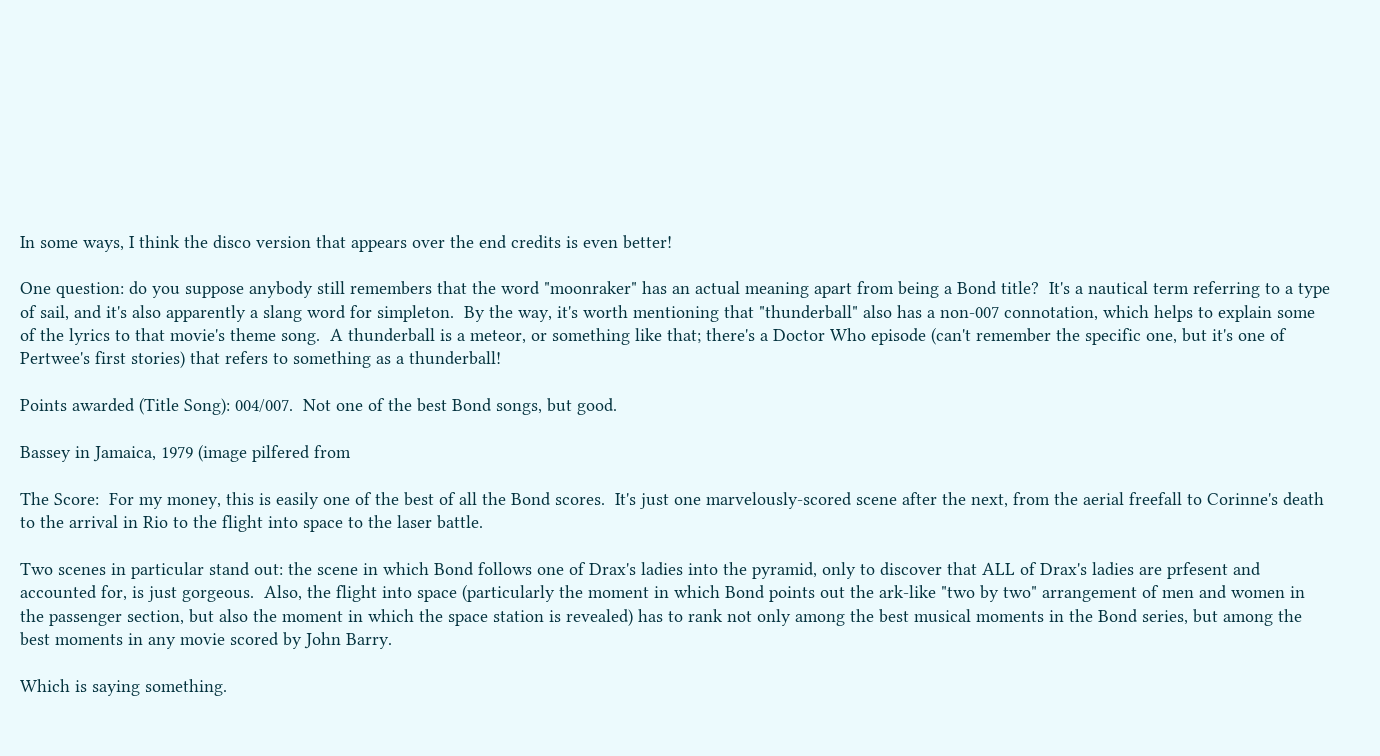In some ways, I think the disco version that appears over the end credits is even better!

One question: do you suppose anybody still remembers that the word "moonraker" has an actual meaning apart from being a Bond title?  It's a nautical term referring to a type of sail, and it's also apparently a slang word for simpleton.  By the way, it's worth mentioning that "thunderball" also has a non-007 connotation, which helps to explain some of the lyrics to that movie's theme song.  A thunderball is a meteor, or something like that; there's a Doctor Who episode (can't remember the specific one, but it's one of Pertwee's first stories) that refers to something as a thunderball!

Points awarded (Title Song): 004/007.  Not one of the best Bond songs, but good.

Bassey in Jamaica, 1979 (image pilfered from

The Score:  For my money, this is easily one of the best of all the Bond scores.  It's just one marvelously-scored scene after the next, from the aerial freefall to Corinne's death to the arrival in Rio to the flight into space to the laser battle.

Two scenes in particular stand out: the scene in which Bond follows one of Drax's ladies into the pyramid, only to discover that ALL of Drax's ladies are prfesent and accounted for, is just gorgeous.  Also, the flight into space (particularly the moment in which Bond points out the ark-like "two by two" arrangement of men and women in the passenger section, but also the moment in which the space station is revealed) has to rank not only among the best musical moments in the Bond series, but among the best moments in any movie scored by John Barry.

Which is saying something.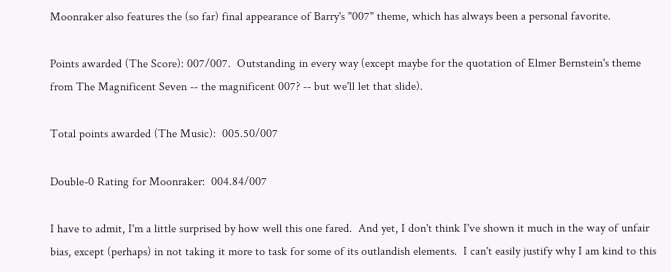Moonraker also features the (so far) final appearance of Barry's "007" theme, which has always been a personal favorite.

Points awarded (The Score): 007/007.  Outstanding in every way (except maybe for the quotation of Elmer Bernstein's theme from The Magnificent Seven -- the magnificent 007? -- but we'll let that slide).

Total points awarded (The Music):  005.50/007

Double-0 Rating for Moonraker:  004.84/007

I have to admit, I'm a little surprised by how well this one fared.  And yet, I don't think I've shown it much in the way of unfair bias, except (perhaps) in not taking it more to task for some of its outlandish elements.  I can't easily justify why I am kind to this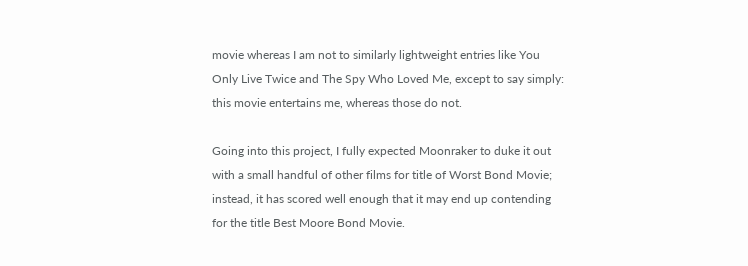movie whereas I am not to similarly lightweight entries like You Only Live Twice and The Spy Who Loved Me, except to say simply: this movie entertains me, whereas those do not.

Going into this project, I fully expected Moonraker to duke it out with a small handful of other films for title of Worst Bond Movie; instead, it has scored well enough that it may end up contending for the title Best Moore Bond Movie.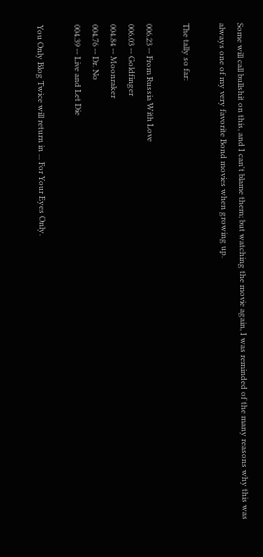Some will call bullshit on this, and I can't blame them; but watching the movie again, I was reminded of the many reasons why this was always one of my very favorite Bond movies when growing up.

The tally so far:

006.23 -- From Russia With Love
006.03 -- Goldfinger
004.84 -- Moonraker
004.76 -- Dr. No
004.39 -- Live and Let Die

You Only Blog Twice will return in ... For Your Eyes Only.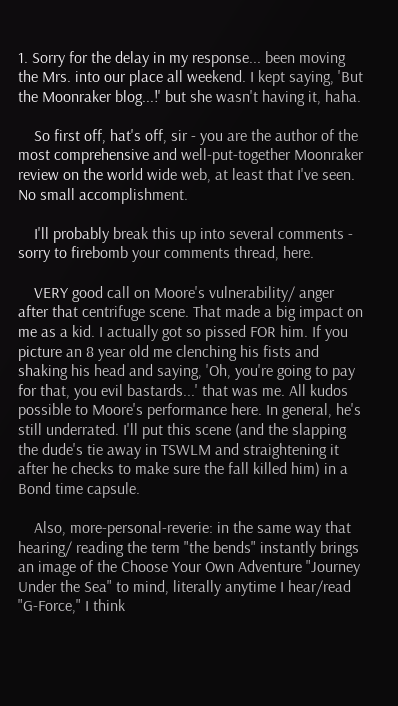1. Sorry for the delay in my response... been moving the Mrs. into our place all weekend. I kept saying, 'But the Moonraker blog...!' but she wasn't having it, haha.

    So first off, hat's off, sir - you are the author of the most comprehensive and well-put-together Moonraker review on the world wide web, at least that I've seen. No small accomplishment.

    I'll probably break this up into several comments - sorry to firebomb your comments thread, here.

    VERY good call on Moore's vulnerability/ anger after that centrifuge scene. That made a big impact on me as a kid. I actually got so pissed FOR him. If you picture an 8 year old me clenching his fists and shaking his head and saying, 'Oh, you're going to pay for that, you evil bastards...' that was me. All kudos possible to Moore's performance here. In general, he's still underrated. I'll put this scene (and the slapping the dude's tie away in TSWLM and straightening it after he checks to make sure the fall killed him) in a Bond time capsule.

    Also, more-personal-reverie: in the same way that hearing/ reading the term "the bends" instantly brings an image of the Choose Your Own Adventure "Journey Under the Sea" to mind, literally anytime I hear/read "G-Force," I think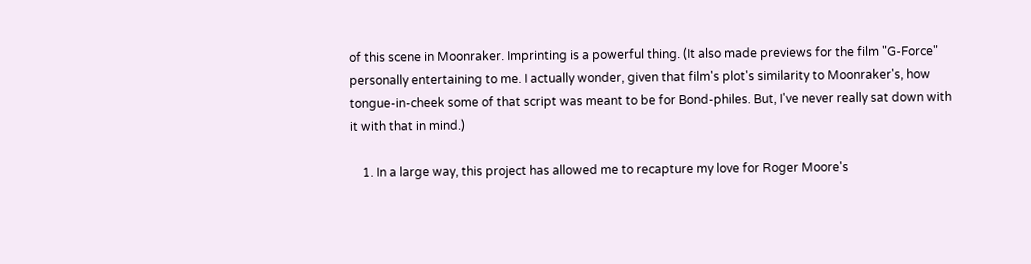of this scene in Moonraker. Imprinting is a powerful thing. (It also made previews for the film "G-Force" personally entertaining to me. I actually wonder, given that film's plot's similarity to Moonraker's, how tongue-in-cheek some of that script was meant to be for Bond-philes. But, I've never really sat down with it with that in mind.)

    1. In a large way, this project has allowed me to recapture my love for Roger Moore's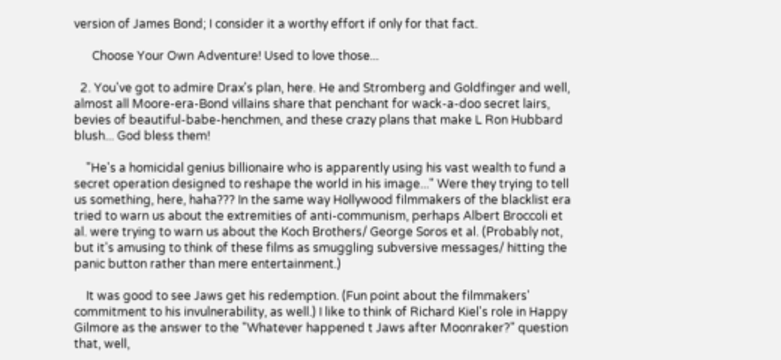version of James Bond; I consider it a worthy effort if only for that fact.

      Choose Your Own Adventure! Used to love those...

  2. You've got to admire Drax's plan, here. He and Stromberg and Goldfinger and well, almost all Moore-era-Bond villains share that penchant for wack-a-doo secret lairs, bevies of beautiful-babe-henchmen, and these crazy plans that make L Ron Hubbard blush... God bless them!

    "He's a homicidal genius billionaire who is apparently using his vast wealth to fund a secret operation designed to reshape the world in his image..." Were they trying to tell us something, here, haha??? In the same way Hollywood filmmakers of the blacklist era tried to warn us about the extremities of anti-communism, perhaps Albert Broccoli et al. were trying to warn us about the Koch Brothers/ George Soros et al. (Probably not, but it's amusing to think of these films as smuggling subversive messages/ hitting the panic button rather than mere entertainment.)

    It was good to see Jaws get his redemption. (Fun point about the filmmakers' commitment to his invulnerability, as well.) I like to think of Richard Kiel's role in Happy Gilmore as the answer to the "Whatever happened t Jaws after Moonraker?" question that, well,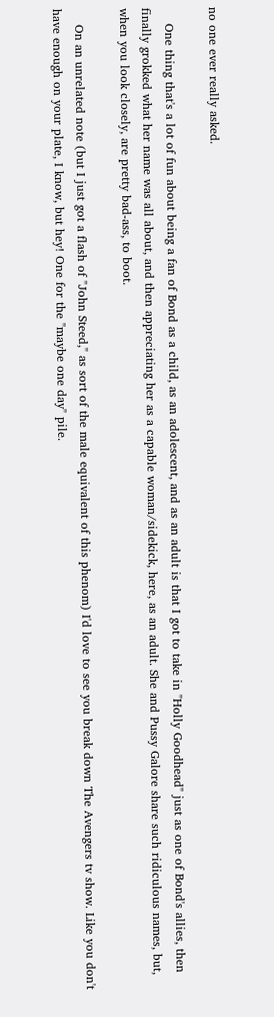no one ever really asked.

    One thing that's a lot of fun about being a fan of Bond as a child, as an adolescent, and as an adult is that I got to take in "Holly Goodhead" just as one of Bond's allies, then finally grokked what her name was all about, and then appreciating her as a capable woman/sidekick, here, as an adult. She and Pussy Galore share such ridiculous names, but, when you look closely, are pretty bad-ass, to boot.

    On an unrelated note (but I just got a flash of "John Steed," as sort of the male equivalent of this phenom) I'd love to see you break down The Avengers tv show. Like you don't have enough on your plate, I know, but hey! One for the "maybe one day" pile.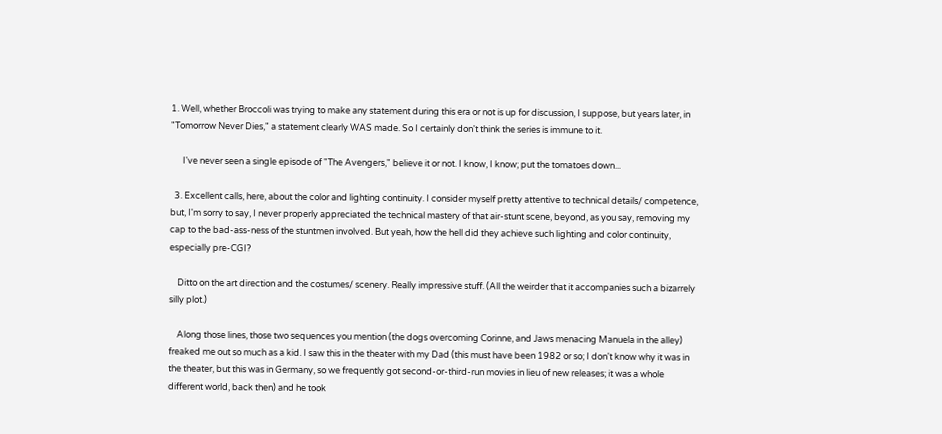1. Well, whether Broccoli was trying to make any statement during this era or not is up for discussion, I suppose, but years later, in "Tomorrow Never Dies," a statement clearly WAS made. So I certainly don't think the series is immune to it.

      I've never seen a single episode of "The Avengers," believe it or not. I know, I know; put the tomatoes down...

  3. Excellent calls, here, about the color and lighting continuity. I consider myself pretty attentive to technical details/ competence, but, I'm sorry to say, I never properly appreciated the technical mastery of that air-stunt scene, beyond, as you say, removing my cap to the bad-ass-ness of the stuntmen involved. But yeah, how the hell did they achieve such lighting and color continuity, especially pre-CGI?

    Ditto on the art direction and the costumes/ scenery. Really impressive stuff. (All the weirder that it accompanies such a bizarrely silly plot.)

    Along those lines, those two sequences you mention (the dogs overcoming Corinne, and Jaws menacing Manuela in the alley) freaked me out so much as a kid. I saw this in the theater with my Dad (this must have been 1982 or so; I don't know why it was in the theater, but this was in Germany, so we frequently got second-or-third-run movies in lieu of new releases; it was a whole different world, back then) and he took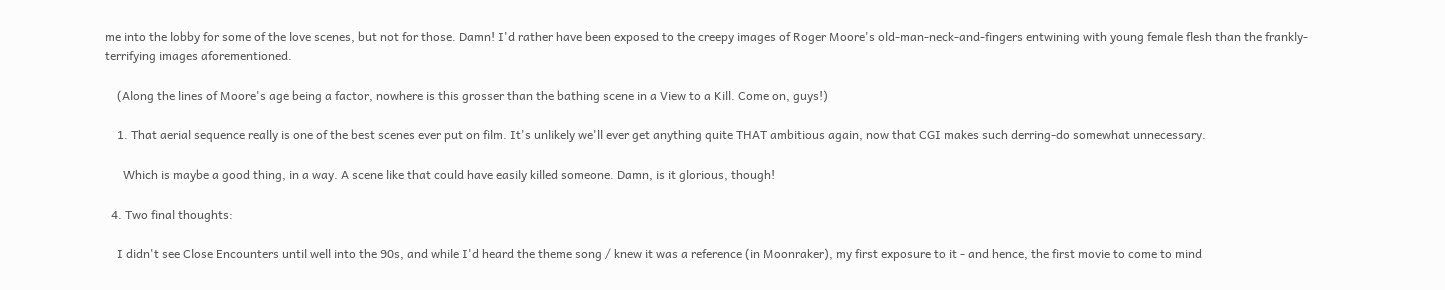me into the lobby for some of the love scenes, but not for those. Damn! I'd rather have been exposed to the creepy images of Roger Moore's old-man-neck-and-fingers entwining with young female flesh than the frankly-terrifying images aforementioned.

    (Along the lines of Moore's age being a factor, nowhere is this grosser than the bathing scene in a View to a Kill. Come on, guys!)

    1. That aerial sequence really is one of the best scenes ever put on film. It's unlikely we'll ever get anything quite THAT ambitious again, now that CGI makes such derring-do somewhat unnecessary.

      Which is maybe a good thing, in a way. A scene like that could have easily killed someone. Damn, is it glorious, though!

  4. Two final thoughts:

    I didn't see Close Encounters until well into the 90s, and while I'd heard the theme song / knew it was a reference (in Moonraker), my first exposure to it - and hence, the first movie to come to mind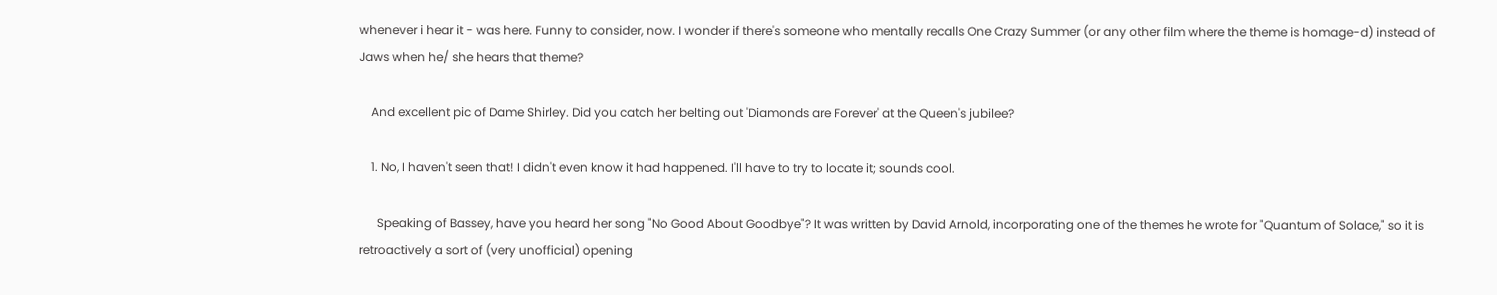whenever i hear it - was here. Funny to consider, now. I wonder if there's someone who mentally recalls One Crazy Summer (or any other film where the theme is homage-d) instead of Jaws when he/ she hears that theme?

    And excellent pic of Dame Shirley. Did you catch her belting out 'Diamonds are Forever' at the Queen's jubilee?

    1. No, I haven't seen that! I didn't even know it had happened. I'll have to try to locate it; sounds cool.

      Speaking of Bassey, have you heard her song "No Good About Goodbye"? It was written by David Arnold, incorporating one of the themes he wrote for "Quantum of Solace," so it is retroactively a sort of (very unofficial) opening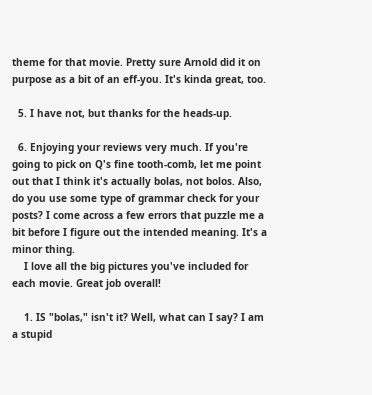theme for that movie. Pretty sure Arnold did it on purpose as a bit of an eff-you. It's kinda great, too.

  5. I have not, but thanks for the heads-up.

  6. Enjoying your reviews very much. If you're going to pick on Q's fine tooth-comb, let me point out that I think it's actually bolas, not bolos. Also, do you use some type of grammar check for your posts? I come across a few errors that puzzle me a bit before I figure out the intended meaning. It's a minor thing.
    I love all the big pictures you've included for each movie. Great job overall!

    1. IS "bolas," isn't it? Well, what can I say? I am a stupid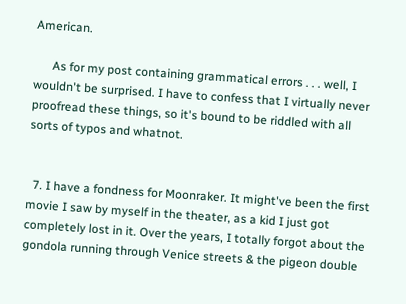American.

      As for my post containing grammatical errors . . . well, I wouldn't be surprised. I have to confess that I virtually never proofread these things, so it's bound to be riddled with all sorts of typos and whatnot.


  7. I have a fondness for Moonraker. It might've been the first movie I saw by myself in the theater, as a kid I just got completely lost in it. Over the years, I totally forgot about the gondola running through Venice streets & the pigeon double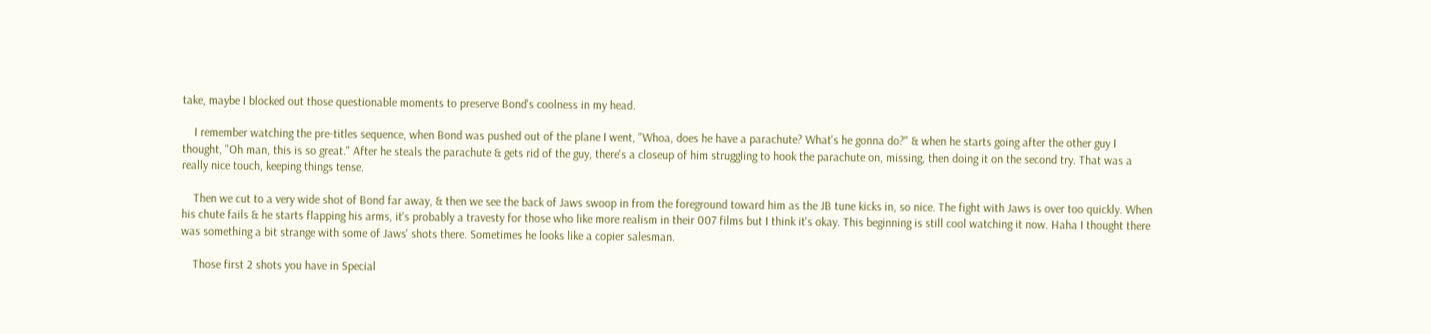take, maybe I blocked out those questionable moments to preserve Bond's coolness in my head.

    I remember watching the pre-titles sequence, when Bond was pushed out of the plane I went, "Whoa, does he have a parachute? What's he gonna do?" & when he starts going after the other guy I thought, "Oh man, this is so great." After he steals the parachute & gets rid of the guy, there's a closeup of him struggling to hook the parachute on, missing, then doing it on the second try. That was a really nice touch, keeping things tense.

    Then we cut to a very wide shot of Bond far away, & then we see the back of Jaws swoop in from the foreground toward him as the JB tune kicks in, so nice. The fight with Jaws is over too quickly. When his chute fails & he starts flapping his arms, it's probably a travesty for those who like more realism in their 007 films but I think it's okay. This beginning is still cool watching it now. Haha I thought there was something a bit strange with some of Jaws' shots there. Sometimes he looks like a copier salesman.

    Those first 2 shots you have in Special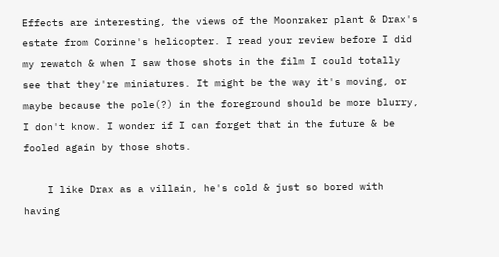Effects are interesting, the views of the Moonraker plant & Drax's estate from Corinne's helicopter. I read your review before I did my rewatch & when I saw those shots in the film I could totally see that they're miniatures. It might be the way it's moving, or maybe because the pole(?) in the foreground should be more blurry, I don't know. I wonder if I can forget that in the future & be fooled again by those shots.

    I like Drax as a villain, he's cold & just so bored with having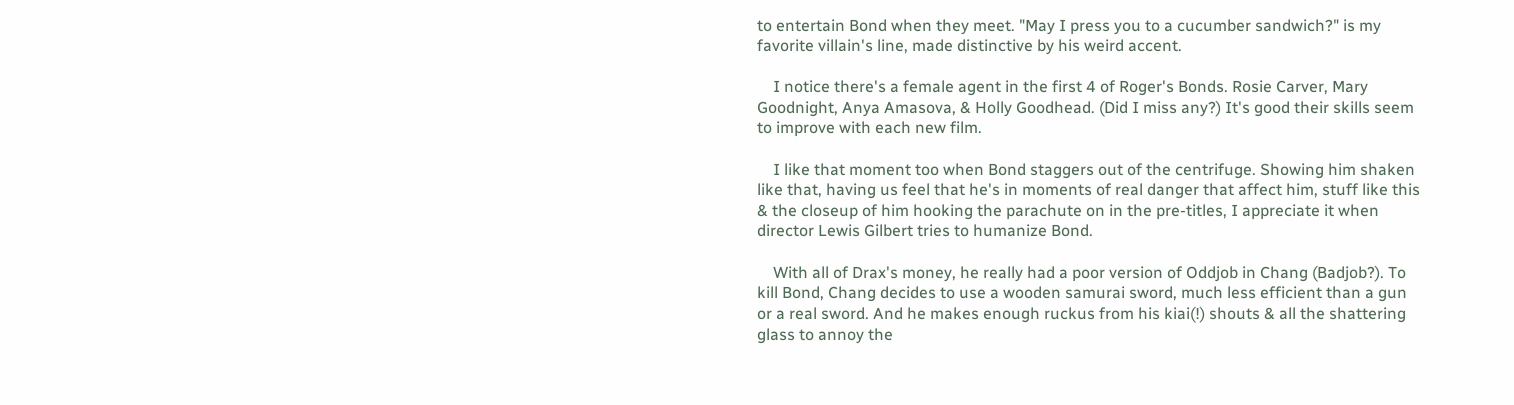to entertain Bond when they meet. "May I press you to a cucumber sandwich?" is my favorite villain's line, made distinctive by his weird accent.

    I notice there's a female agent in the first 4 of Roger's Bonds. Rosie Carver, Mary Goodnight, Anya Amasova, & Holly Goodhead. (Did I miss any?) It's good their skills seem to improve with each new film.

    I like that moment too when Bond staggers out of the centrifuge. Showing him shaken like that, having us feel that he's in moments of real danger that affect him, stuff like this & the closeup of him hooking the parachute on in the pre-titles, I appreciate it when director Lewis Gilbert tries to humanize Bond.

    With all of Drax's money, he really had a poor version of Oddjob in Chang (Badjob?). To kill Bond, Chang decides to use a wooden samurai sword, much less efficient than a gun or a real sword. And he makes enough ruckus from his kiai(!) shouts & all the shattering glass to annoy the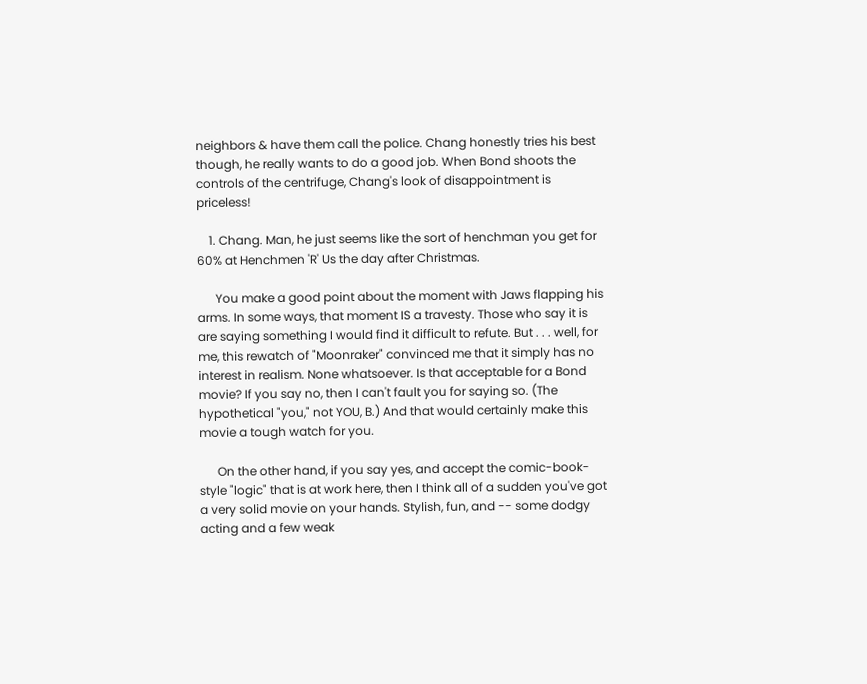neighbors & have them call the police. Chang honestly tries his best though, he really wants to do a good job. When Bond shoots the controls of the centrifuge, Chang's look of disappointment is priceless!

    1. Chang. Man, he just seems like the sort of henchman you get for 60% at Henchmen 'R' Us the day after Christmas.

      You make a good point about the moment with Jaws flapping his arms. In some ways, that moment IS a travesty. Those who say it is are saying something I would find it difficult to refute. But . . . well, for me, this rewatch of "Moonraker" convinced me that it simply has no interest in realism. None whatsoever. Is that acceptable for a Bond movie? If you say no, then I can't fault you for saying so. (The hypothetical "you," not YOU, B.) And that would certainly make this movie a tough watch for you.

      On the other hand, if you say yes, and accept the comic-book-style "logic" that is at work here, then I think all of a sudden you've got a very solid movie on your hands. Stylish, fun, and -- some dodgy acting and a few weak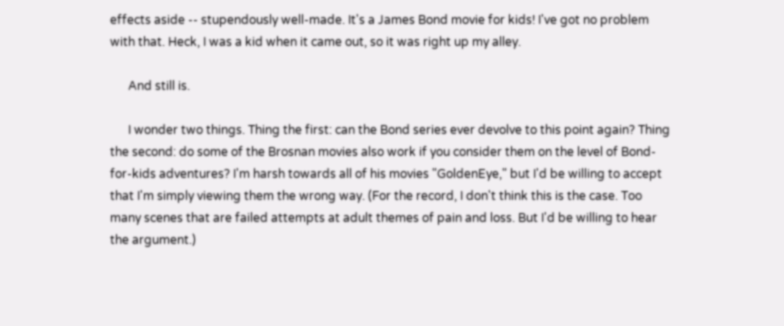effects aside -- stupendously well-made. It's a James Bond movie for kids! I've got no problem with that. Heck, I was a kid when it came out, so it was right up my alley.

      And still is.

      I wonder two things. Thing the first: can the Bond series ever devolve to this point again? Thing the second: do some of the Brosnan movies also work if you consider them on the level of Bond-for-kids adventures? I'm harsh towards all of his movies "GoldenEye," but I'd be willing to accept that I'm simply viewing them the wrong way. (For the record, I don't think this is the case. Too many scenes that are failed attempts at adult themes of pain and loss. But I'd be willing to hear the argument.)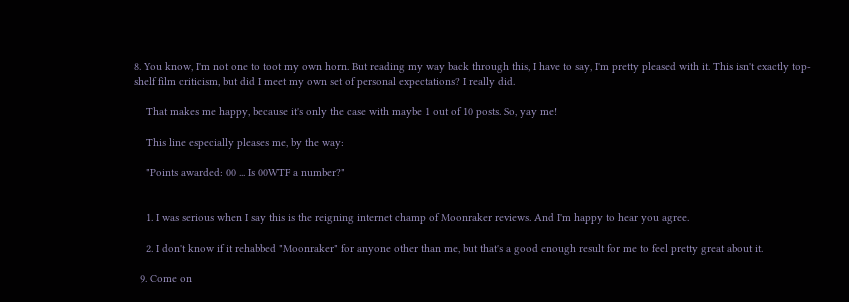8. You know, I'm not one to toot my own horn. But reading my way back through this, I have to say, I'm pretty pleased with it. This isn't exactly top-shelf film criticism, but did I meet my own set of personal expectations? I really did.

    That makes me happy, because it's only the case with maybe 1 out of 10 posts. So, yay me!

    This line especially pleases me, by the way:

    "Points awarded: 00 ... Is 00WTF a number?"


    1. I was serious when I say this is the reigning internet champ of Moonraker reviews. And I'm happy to hear you agree.

    2. I don't know if it rehabbed "Moonraker" for anyone other than me, but that's a good enough result for me to feel pretty great about it.

  9. Come on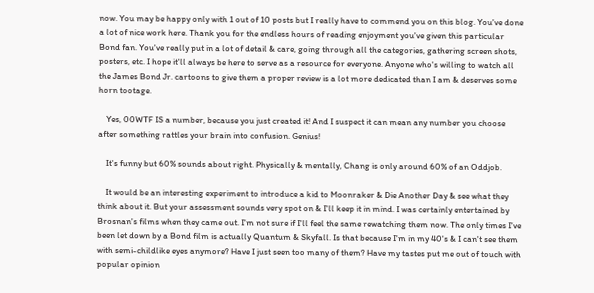now. You may be happy only with 1 out of 10 posts but I really have to commend you on this blog. You've done a lot of nice work here. Thank you for the endless hours of reading enjoyment you've given this particular Bond fan. You've really put in a lot of detail & care, going through all the categories, gathering screen shots, posters, etc. I hope it'll always be here to serve as a resource for everyone. Anyone who's willing to watch all the James Bond Jr. cartoons to give them a proper review is a lot more dedicated than I am & deserves some horn tootage.

    Yes, 00WTF IS a number, because you just created it! And I suspect it can mean any number you choose after something rattles your brain into confusion. Genius!

    It's funny but 60% sounds about right. Physically & mentally, Chang is only around 60% of an Oddjob.

    It would be an interesting experiment to introduce a kid to Moonraker & Die Another Day & see what they think about it. But your assessment sounds very spot on & I'll keep it in mind. I was certainly entertained by Brosnan's films when they came out. I'm not sure if I'll feel the same rewatching them now. The only times I've been let down by a Bond film is actually Quantum & Skyfall. Is that because I'm in my 40's & I can't see them with semi-childlike eyes anymore? Have I just seen too many of them? Have my tastes put me out of touch with popular opinion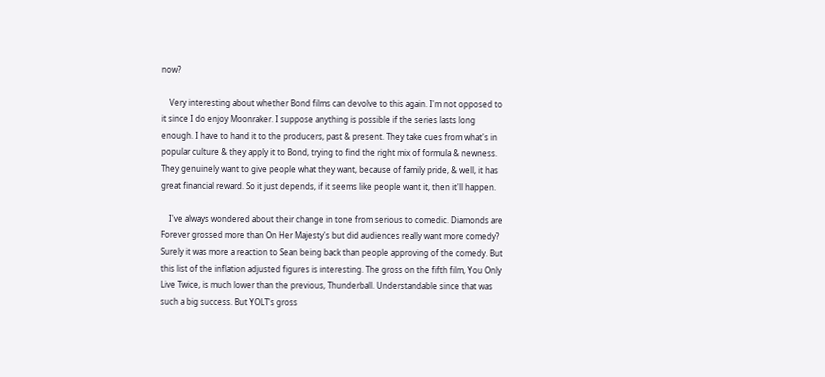now?

    Very interesting about whether Bond films can devolve to this again. I'm not opposed to it since I do enjoy Moonraker. I suppose anything is possible if the series lasts long enough. I have to hand it to the producers, past & present. They take cues from what's in popular culture & they apply it to Bond, trying to find the right mix of formula & newness. They genuinely want to give people what they want, because of family pride, & well, it has great financial reward. So it just depends, if it seems like people want it, then it'll happen.

    I've always wondered about their change in tone from serious to comedic. Diamonds are Forever grossed more than On Her Majesty's but did audiences really want more comedy? Surely it was more a reaction to Sean being back than people approving of the comedy. But this list of the inflation adjusted figures is interesting. The gross on the fifth film, You Only Live Twice, is much lower than the previous, Thunderball. Understandable since that was such a big success. But YOLT's gross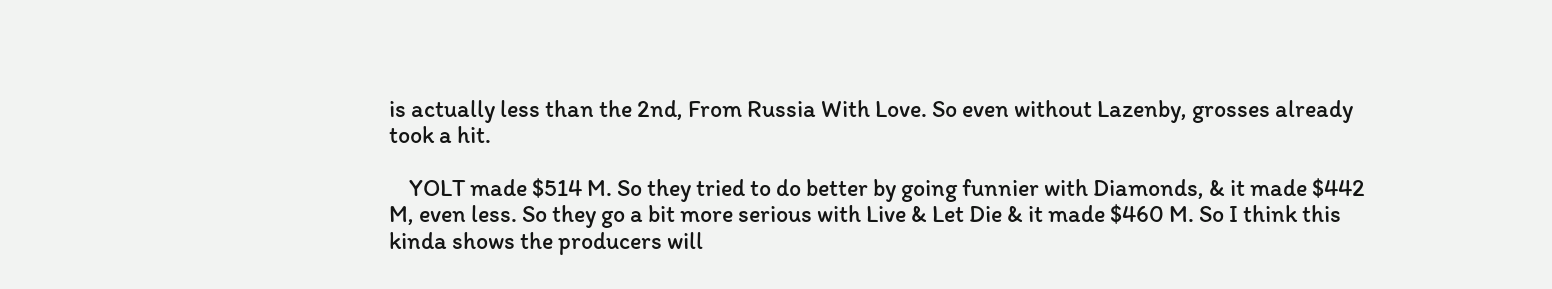is actually less than the 2nd, From Russia With Love. So even without Lazenby, grosses already took a hit.

    YOLT made $514 M. So they tried to do better by going funnier with Diamonds, & it made $442 M, even less. So they go a bit more serious with Live & Let Die & it made $460 M. So I think this kinda shows the producers will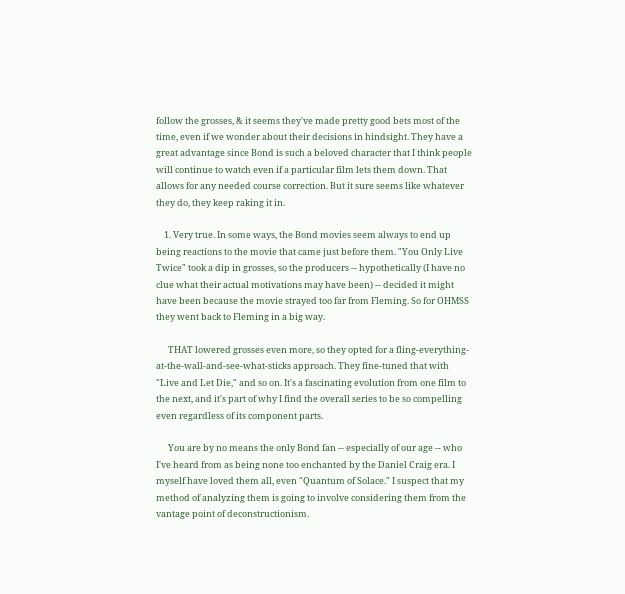follow the grosses, & it seems they've made pretty good bets most of the time, even if we wonder about their decisions in hindsight. They have a great advantage since Bond is such a beloved character that I think people will continue to watch even if a particular film lets them down. That allows for any needed course correction. But it sure seems like whatever they do, they keep raking it in.

    1. Very true. In some ways, the Bond movies seem always to end up being reactions to the movie that came just before them. "You Only Live Twice" took a dip in grosses, so the producers -- hypothetically (I have no clue what their actual motivations may have been) -- decided it might have been because the movie strayed too far from Fleming. So for OHMSS they went back to Fleming in a big way.

      THAT lowered grosses even more, so they opted for a fling-everything-at-the-wall-and-see-what-sticks approach. They fine-tuned that with "Live and Let Die," and so on. It's a fascinating evolution from one film to the next, and it's part of why I find the overall series to be so compelling even regardless of its component parts.

      You are by no means the only Bond fan -- especially of our age -- who I've heard from as being none too enchanted by the Daniel Craig era. I myself have loved them all, even "Quantum of Solace." I suspect that my method of analyzing them is going to involve considering them from the vantage point of deconstructionism.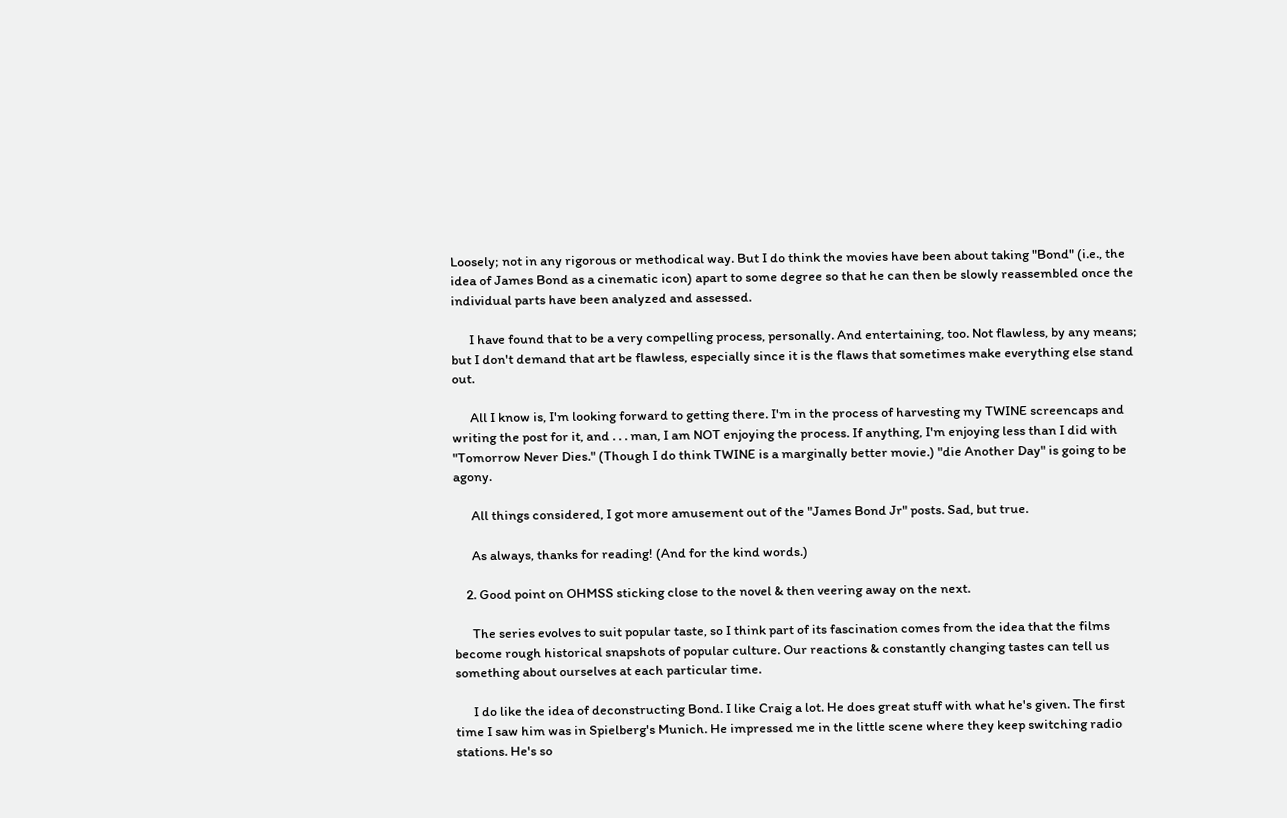Loosely; not in any rigorous or methodical way. But I do think the movies have been about taking "Bond" (i.e., the idea of James Bond as a cinematic icon) apart to some degree so that he can then be slowly reassembled once the individual parts have been analyzed and assessed.

      I have found that to be a very compelling process, personally. And entertaining, too. Not flawless, by any means; but I don't demand that art be flawless, especially since it is the flaws that sometimes make everything else stand out.

      All I know is, I'm looking forward to getting there. I'm in the process of harvesting my TWINE screencaps and writing the post for it, and . . . man, I am NOT enjoying the process. If anything, I'm enjoying less than I did with "Tomorrow Never Dies." (Though I do think TWINE is a marginally better movie.) "die Another Day" is going to be agony.

      All things considered, I got more amusement out of the "James Bond Jr" posts. Sad, but true.

      As always, thanks for reading! (And for the kind words.)

    2. Good point on OHMSS sticking close to the novel & then veering away on the next.

      The series evolves to suit popular taste, so I think part of its fascination comes from the idea that the films become rough historical snapshots of popular culture. Our reactions & constantly changing tastes can tell us something about ourselves at each particular time.

      I do like the idea of deconstructing Bond. I like Craig a lot. He does great stuff with what he's given. The first time I saw him was in Spielberg's Munich. He impressed me in the little scene where they keep switching radio stations. He's so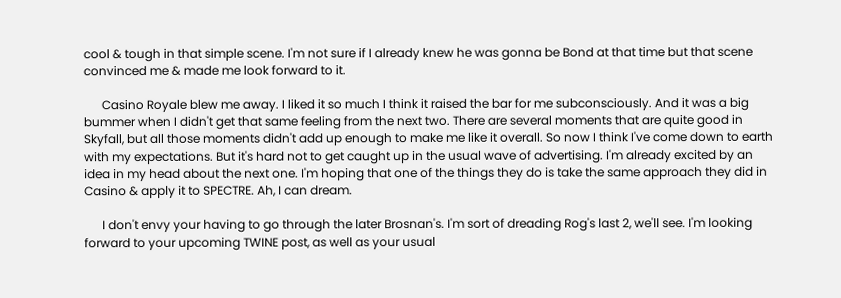cool & tough in that simple scene. I'm not sure if I already knew he was gonna be Bond at that time but that scene convinced me & made me look forward to it.

      Casino Royale blew me away. I liked it so much I think it raised the bar for me subconsciously. And it was a big bummer when I didn't get that same feeling from the next two. There are several moments that are quite good in Skyfall, but all those moments didn't add up enough to make me like it overall. So now I think I've come down to earth with my expectations. But it's hard not to get caught up in the usual wave of advertising. I'm already excited by an idea in my head about the next one. I'm hoping that one of the things they do is take the same approach they did in Casino & apply it to SPECTRE. Ah, I can dream.

      I don't envy your having to go through the later Brosnan's. I'm sort of dreading Rog's last 2, we'll see. I'm looking forward to your upcoming TWINE post, as well as your usual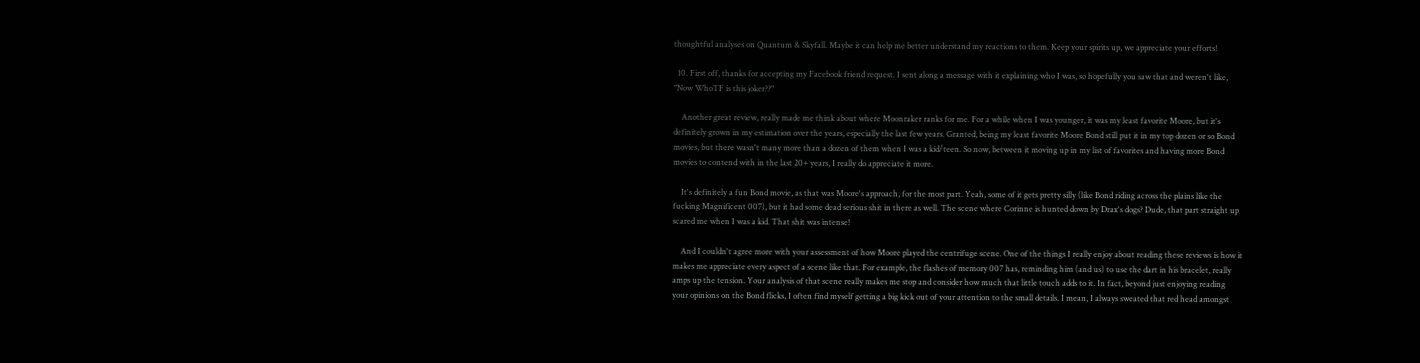thoughtful analyses on Quantum & Skyfall. Maybe it can help me better understand my reactions to them. Keep your spirits up, we appreciate your efforts!

  10. First off, thanks for accepting my Facebook friend request. I sent along a message with it explaining who I was, so hopefully you saw that and weren't like, "Now WhoTF is this joker??"

    Another great review, really made me think about where Moonraker ranks for me. For a while when I was younger, it was my least favorite Moore, but it's definitely grown in my estimation over the years, especially the last few years. Granted, being my least favorite Moore Bond still put it in my top dozen or so Bond movies, but there wasn't many more than a dozen of them when I was a kid/teen. So now, between it moving up in my list of favorites and having more Bond movies to contend with in the last 20+ years, I really do appreciate it more.

    It's definitely a fun Bond movie, as that was Moore's approach, for the most part. Yeah, some of it gets pretty silly (like Bond riding across the plains like the fucking Magnificent 007), but it had some dead serious shit in there as well. The scene where Corinne is hunted down by Drax's dogs? Dude, that part straight up scared me when I was a kid. That shit was intense!

    And I couldn't agree more with your assessment of how Moore played the centrifuge scene. One of the things I really enjoy about reading these reviews is how it makes me appreciate every aspect of a scene like that. For example, the flashes of memory 007 has, reminding him (and us) to use the dart in his bracelet, really amps up the tension. Your analysis of that scene really makes me stop and consider how much that little touch adds to it. In fact, beyond just enjoying reading your opinions on the Bond flicks, I often find myself getting a big kick out of your attention to the small details. I mean, I always sweated that red head amongst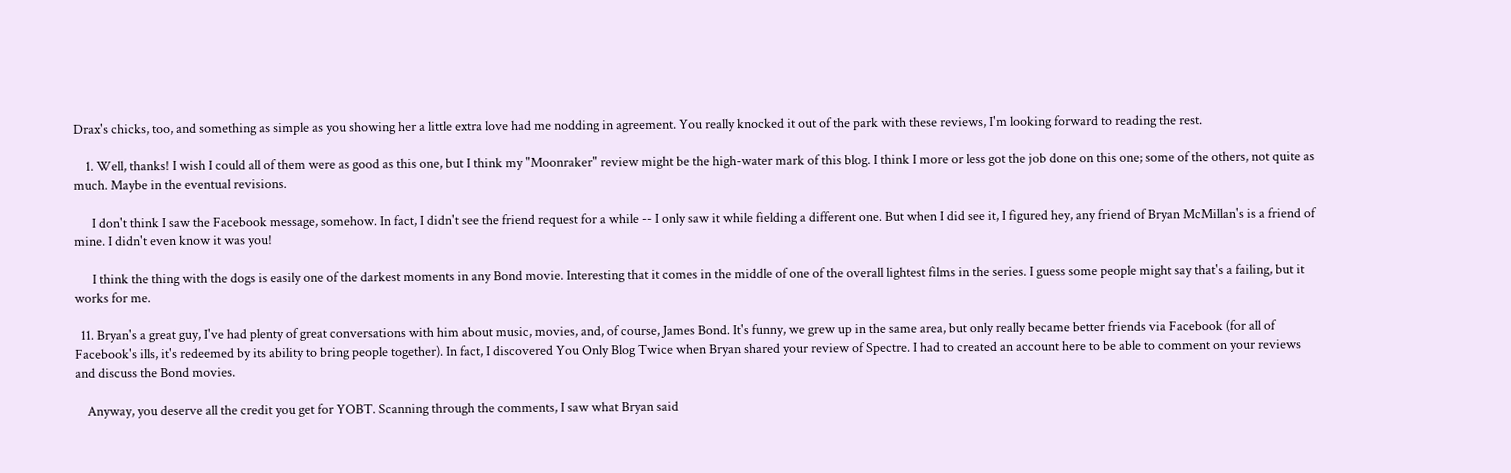Drax's chicks, too, and something as simple as you showing her a little extra love had me nodding in agreement. You really knocked it out of the park with these reviews, I'm looking forward to reading the rest.

    1. Well, thanks! I wish I could all of them were as good as this one, but I think my "Moonraker" review might be the high-water mark of this blog. I think I more or less got the job done on this one; some of the others, not quite as much. Maybe in the eventual revisions.

      I don't think I saw the Facebook message, somehow. In fact, I didn't see the friend request for a while -- I only saw it while fielding a different one. But when I did see it, I figured hey, any friend of Bryan McMillan's is a friend of mine. I didn't even know it was you!

      I think the thing with the dogs is easily one of the darkest moments in any Bond movie. Interesting that it comes in the middle of one of the overall lightest films in the series. I guess some people might say that's a failing, but it works for me.

  11. Bryan's a great guy, I've had plenty of great conversations with him about music, movies, and, of course, James Bond. It's funny, we grew up in the same area, but only really became better friends via Facebook (for all of Facebook's ills, it's redeemed by its ability to bring people together). In fact, I discovered You Only Blog Twice when Bryan shared your review of Spectre. I had to created an account here to be able to comment on your reviews and discuss the Bond movies.

    Anyway, you deserve all the credit you get for YOBT. Scanning through the comments, I saw what Bryan said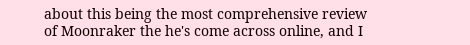about this being the most comprehensive review of Moonraker the he's come across online, and I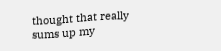thought that really sums up my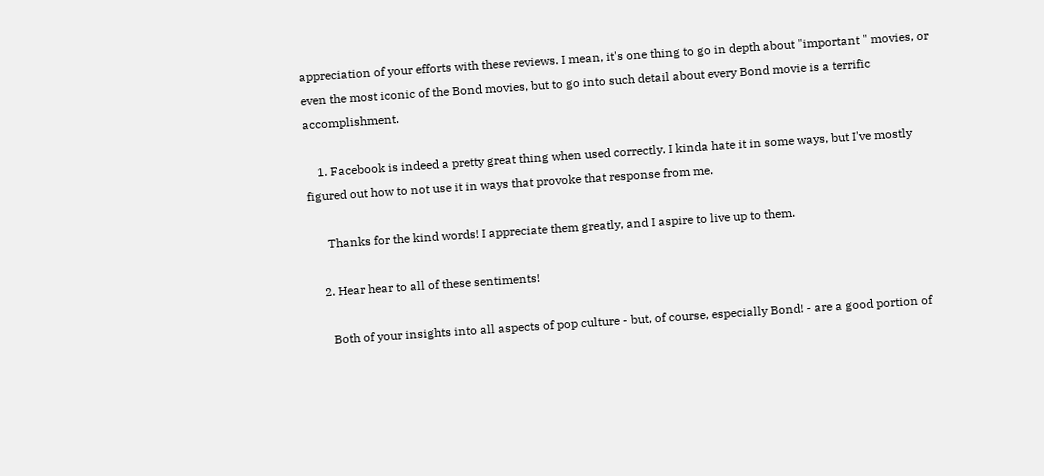appreciation of your efforts with these reviews. I mean, it's one thing to go in depth about "important " movies, or even the most iconic of the Bond movies, but to go into such detail about every Bond movie is a terrific accomplishment.

    1. Facebook is indeed a pretty great thing when used correctly. I kinda hate it in some ways, but I've mostly figured out how to not use it in ways that provoke that response from me.

      Thanks for the kind words! I appreciate them greatly, and I aspire to live up to them.

    2. Hear hear to all of these sentiments!

      Both of your insights into all aspects of pop culture - but, of course, especially Bond! - are a good portion of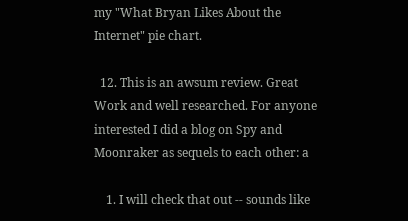my "What Bryan Likes About the Internet" pie chart.

  12. This is an awsum review. Great Work and well researched. For anyone interested I did a blog on Spy and Moonraker as sequels to each other: a

    1. I will check that out -- sounds like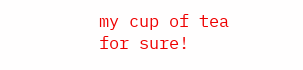my cup of tea for sure!